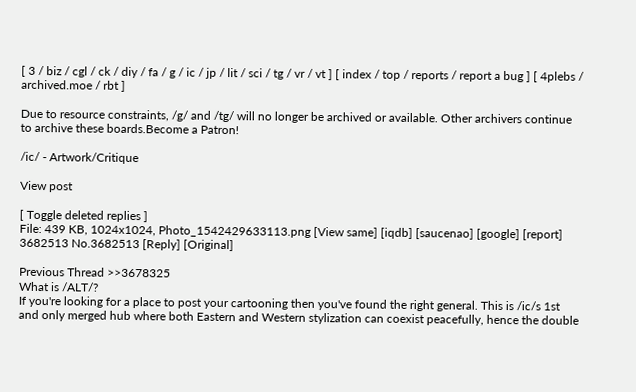[ 3 / biz / cgl / ck / diy / fa / g / ic / jp / lit / sci / tg / vr / vt ] [ index / top / reports / report a bug ] [ 4plebs / archived.moe / rbt ]

Due to resource constraints, /g/ and /tg/ will no longer be archived or available. Other archivers continue to archive these boards.Become a Patron!

/ic/ - Artwork/Critique

View post

[ Toggle deleted replies ]
File: 439 KB, 1024x1024, Photo_1542429633113.png [View same] [iqdb] [saucenao] [google] [report]
3682513 No.3682513 [Reply] [Original]

Previous Thread >>3678325
What is /ALT/?
If you're looking for a place to post your cartooning then you've found the right general. This is /ic/s 1st and only merged hub where both Eastern and Western stylization can coexist peacefully, hence the double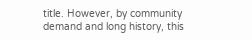title. However, by community demand and long history, this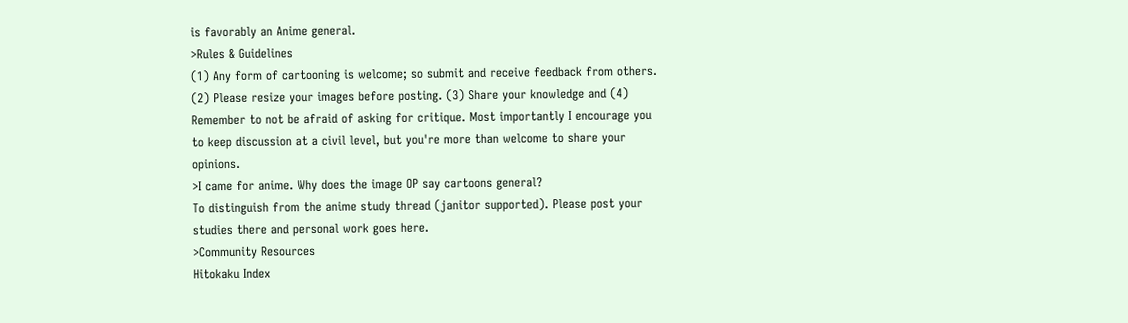is favorably an Anime general.
>Rules & Guidelines
(1) Any form of cartooning is welcome; so submit and receive feedback from others. (2) Please resize your images before posting. (3) Share your knowledge and (4) Remember to not be afraid of asking for critique. Most importantly I encourage you to keep discussion at a civil level, but you're more than welcome to share your opinions.
>I came for anime. Why does the image OP say cartoons general?
To distinguish from the anime study thread (janitor supported). Please post your studies there and personal work goes here.
>Community Resources
Hitokaku Index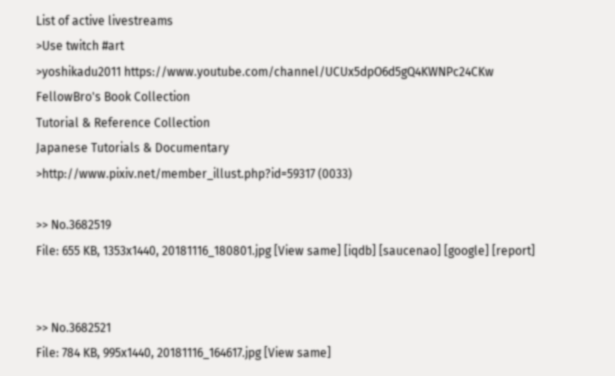List of active livestreams
>Use twitch #art
>yoshikadu2011 https://www.youtube.com/channel/UCUx5dpO6d5gQ4KWNPc24CKw
FellowBro's Book Collection
Tutorial & Reference Collection
Japanese Tutorials & Documentary
>http://www.pixiv.net/member_illust.php?id=59317 (0033)

>> No.3682519
File: 655 KB, 1353x1440, 20181116_180801.jpg [View same] [iqdb] [saucenao] [google] [report]


>> No.3682521
File: 784 KB, 995x1440, 20181116_164617.jpg [View same]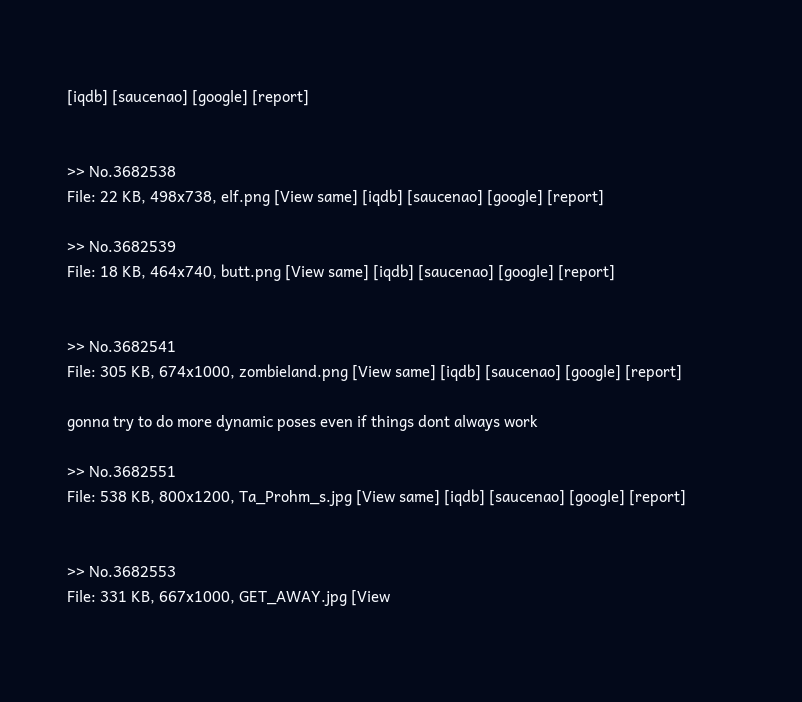[iqdb] [saucenao] [google] [report]


>> No.3682538
File: 22 KB, 498x738, elf.png [View same] [iqdb] [saucenao] [google] [report]

>> No.3682539
File: 18 KB, 464x740, butt.png [View same] [iqdb] [saucenao] [google] [report]


>> No.3682541
File: 305 KB, 674x1000, zombieland.png [View same] [iqdb] [saucenao] [google] [report]

gonna try to do more dynamic poses even if things dont always work

>> No.3682551
File: 538 KB, 800x1200, Ta_Prohm_s.jpg [View same] [iqdb] [saucenao] [google] [report]


>> No.3682553
File: 331 KB, 667x1000, GET_AWAY.jpg [View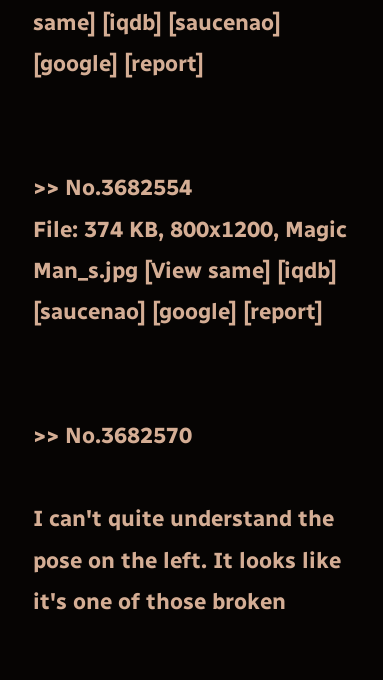same] [iqdb] [saucenao] [google] [report]


>> No.3682554
File: 374 KB, 800x1200, Magic Man_s.jpg [View same] [iqdb] [saucenao] [google] [report]


>> No.3682570

I can't quite understand the pose on the left. It looks like it's one of those broken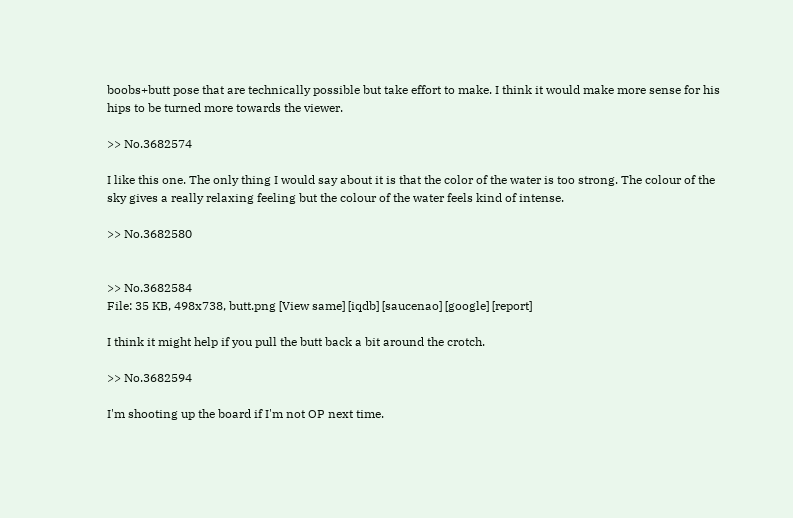boobs+butt pose that are technically possible but take effort to make. I think it would make more sense for his hips to be turned more towards the viewer.

>> No.3682574

I like this one. The only thing I would say about it is that the color of the water is too strong. The colour of the sky gives a really relaxing feeling but the colour of the water feels kind of intense.

>> No.3682580


>> No.3682584
File: 35 KB, 498x738, butt.png [View same] [iqdb] [saucenao] [google] [report]

I think it might help if you pull the butt back a bit around the crotch.

>> No.3682594

I'm shooting up the board if I'm not OP next time.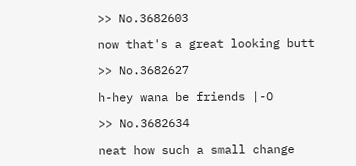>> No.3682603

now that's a great looking butt

>> No.3682627

h-hey wana be friends |-O

>> No.3682634

neat how such a small change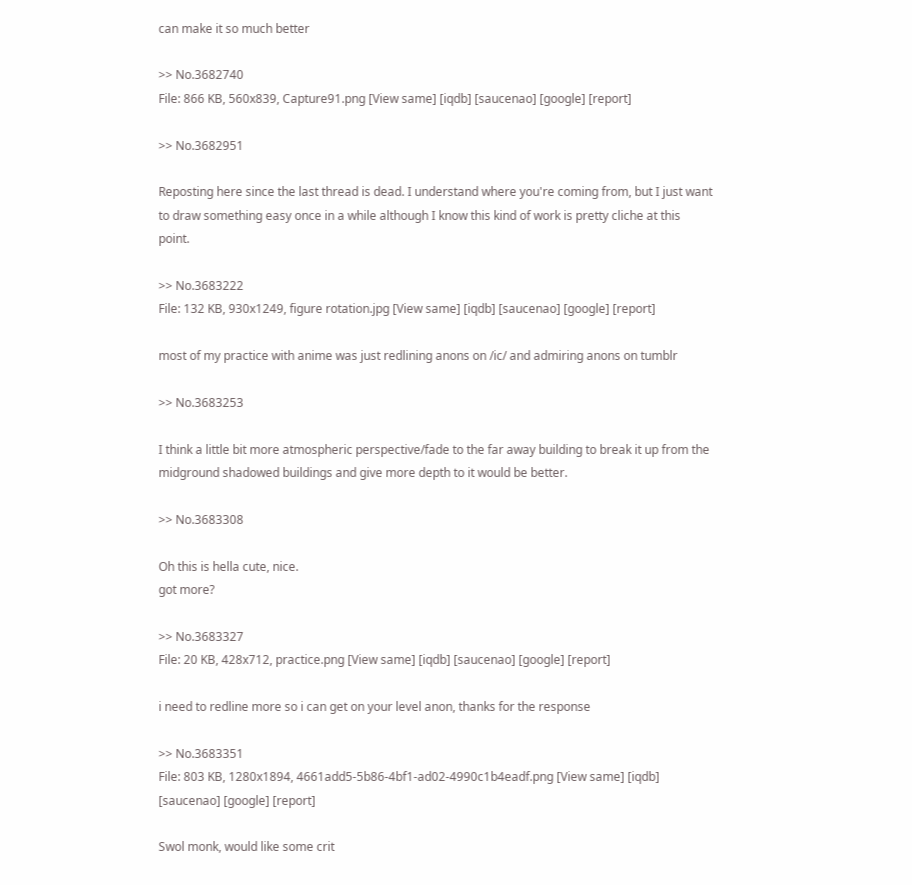can make it so much better

>> No.3682740
File: 866 KB, 560x839, Capture91.png [View same] [iqdb] [saucenao] [google] [report]

>> No.3682951

Reposting here since the last thread is dead. I understand where you're coming from, but I just want to draw something easy once in a while although I know this kind of work is pretty cliche at this point.

>> No.3683222
File: 132 KB, 930x1249, figure rotation.jpg [View same] [iqdb] [saucenao] [google] [report]

most of my practice with anime was just redlining anons on /ic/ and admiring anons on tumblr

>> No.3683253

I think a little bit more atmospheric perspective/fade to the far away building to break it up from the midground shadowed buildings and give more depth to it would be better.

>> No.3683308

Oh this is hella cute, nice.
got more?

>> No.3683327
File: 20 KB, 428x712, practice.png [View same] [iqdb] [saucenao] [google] [report]

i need to redline more so i can get on your level anon, thanks for the response

>> No.3683351
File: 803 KB, 1280x1894, 4661add5-5b86-4bf1-ad02-4990c1b4eadf.png [View same] [iqdb] [saucenao] [google] [report]

Swol monk, would like some crit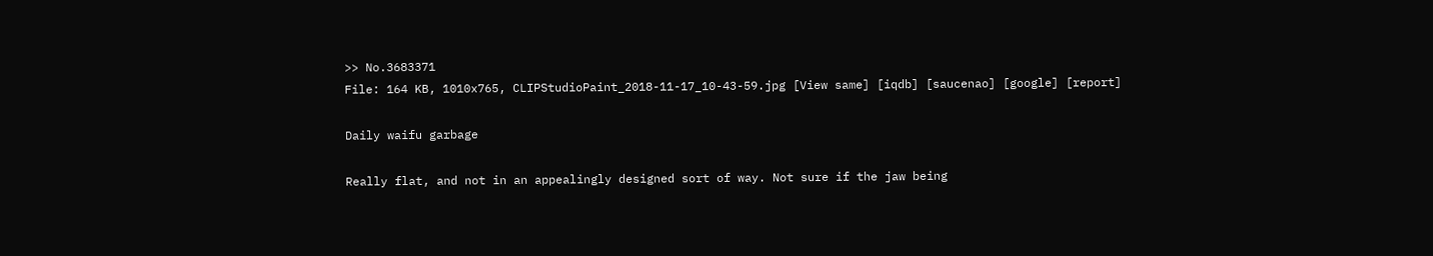>> No.3683371
File: 164 KB, 1010x765, CLIPStudioPaint_2018-11-17_10-43-59.jpg [View same] [iqdb] [saucenao] [google] [report]

Daily waifu garbage

Really flat, and not in an appealingly designed sort of way. Not sure if the jaw being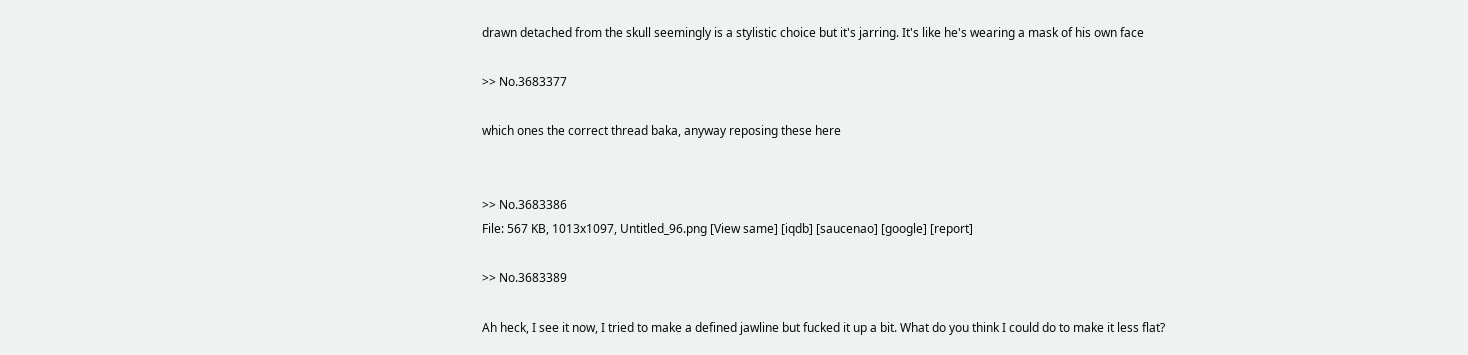drawn detached from the skull seemingly is a stylistic choice but it's jarring. It's like he's wearing a mask of his own face

>> No.3683377

which ones the correct thread baka, anyway reposing these here


>> No.3683386
File: 567 KB, 1013x1097, Untitled_96.png [View same] [iqdb] [saucenao] [google] [report]

>> No.3683389

Ah heck, I see it now, I tried to make a defined jawline but fucked it up a bit. What do you think I could do to make it less flat?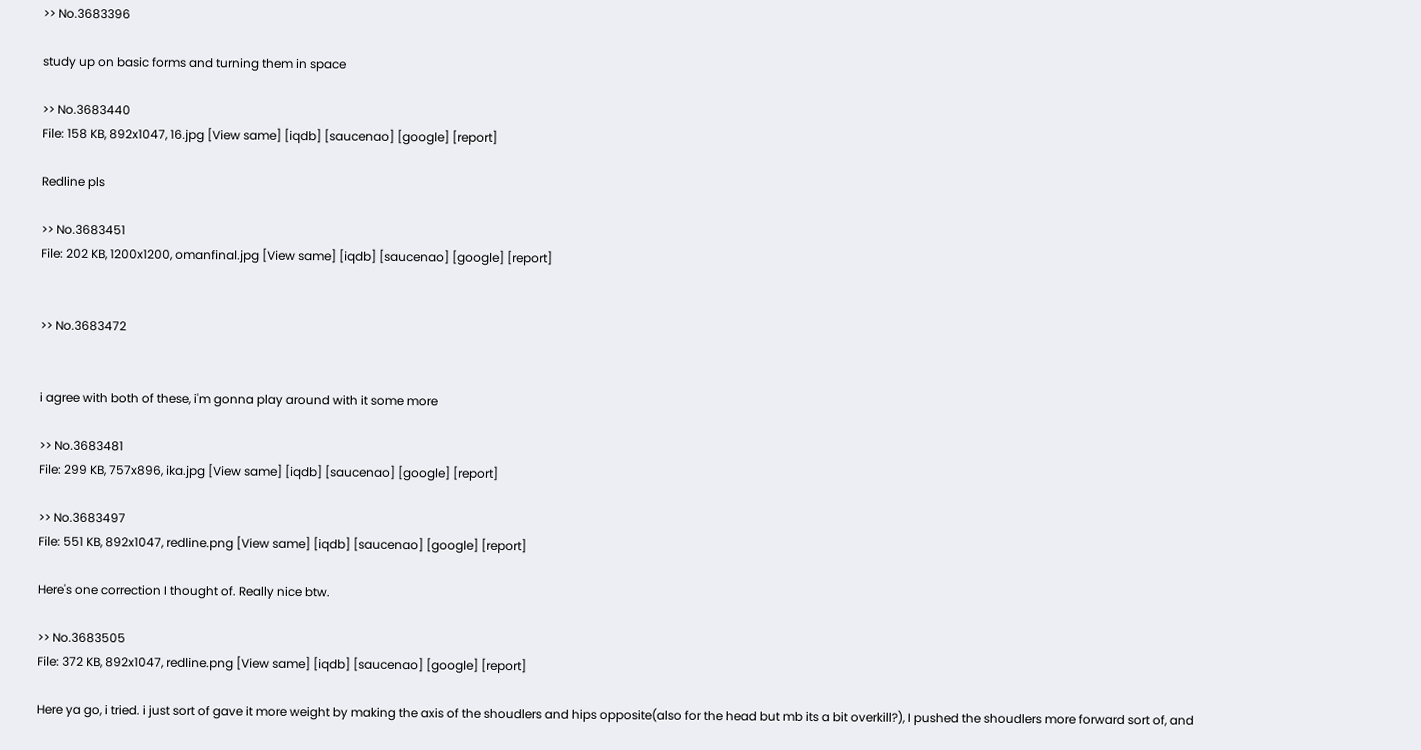>> No.3683396

study up on basic forms and turning them in space

>> No.3683440
File: 158 KB, 892x1047, 16.jpg [View same] [iqdb] [saucenao] [google] [report]

Redline pls

>> No.3683451
File: 202 KB, 1200x1200, omanfinal.jpg [View same] [iqdb] [saucenao] [google] [report]


>> No.3683472


i agree with both of these, i'm gonna play around with it some more

>> No.3683481
File: 299 KB, 757x896, ika.jpg [View same] [iqdb] [saucenao] [google] [report]

>> No.3683497
File: 551 KB, 892x1047, redline.png [View same] [iqdb] [saucenao] [google] [report]

Here's one correction I thought of. Really nice btw.

>> No.3683505
File: 372 KB, 892x1047, redline.png [View same] [iqdb] [saucenao] [google] [report]

Here ya go, i tried. i just sort of gave it more weight by making the axis of the shoudlers and hips opposite(also for the head but mb its a bit overkill?), I pushed the shoudlers more forward sort of, and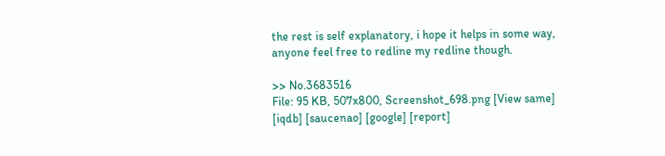the rest is self explanatory, i hope it helps in some way, anyone feel free to redline my redline though.

>> No.3683516
File: 95 KB, 507x800, Screenshot_698.png [View same] [iqdb] [saucenao] [google] [report]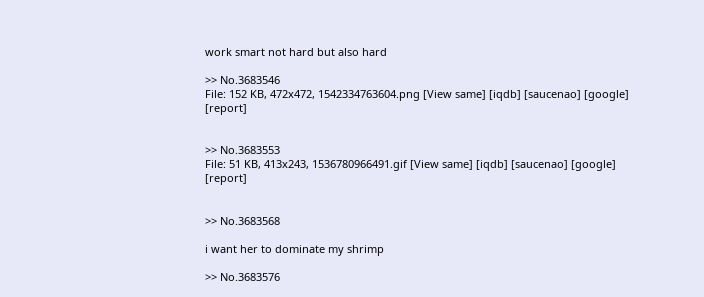work smart not hard but also hard

>> No.3683546
File: 152 KB, 472x472, 1542334763604.png [View same] [iqdb] [saucenao] [google] [report]


>> No.3683553
File: 51 KB, 413x243, 1536780966491.gif [View same] [iqdb] [saucenao] [google] [report]


>> No.3683568

i want her to dominate my shrimp

>> No.3683576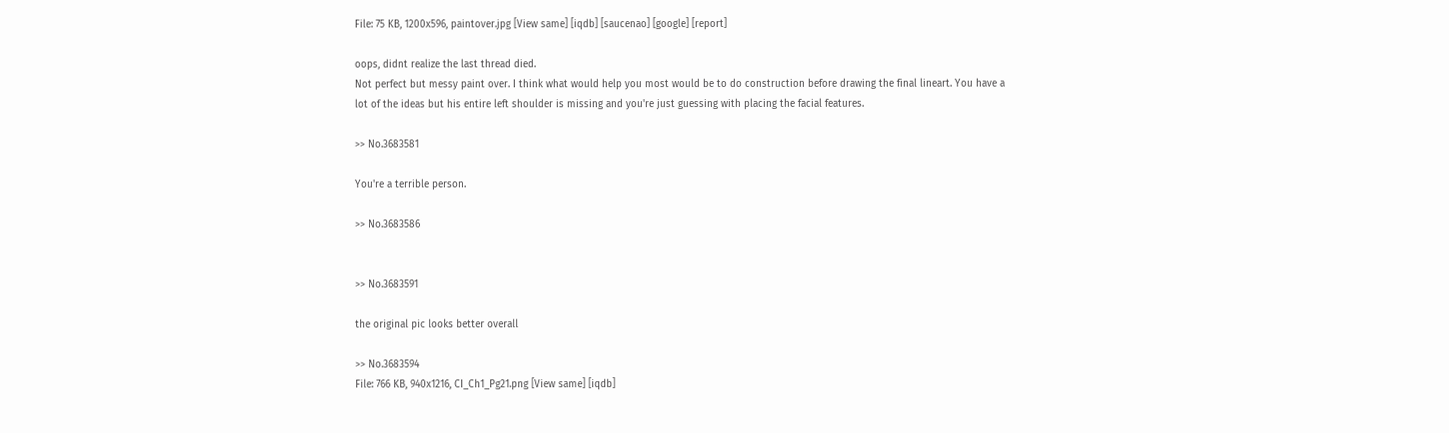File: 75 KB, 1200x596, paintover.jpg [View same] [iqdb] [saucenao] [google] [report]

oops, didnt realize the last thread died.
Not perfect but messy paint over. I think what would help you most would be to do construction before drawing the final lineart. You have a lot of the ideas but his entire left shoulder is missing and you're just guessing with placing the facial features.

>> No.3683581

You're a terrible person.

>> No.3683586


>> No.3683591

the original pic looks better overall

>> No.3683594
File: 766 KB, 940x1216, CI_Ch1_Pg21.png [View same] [iqdb]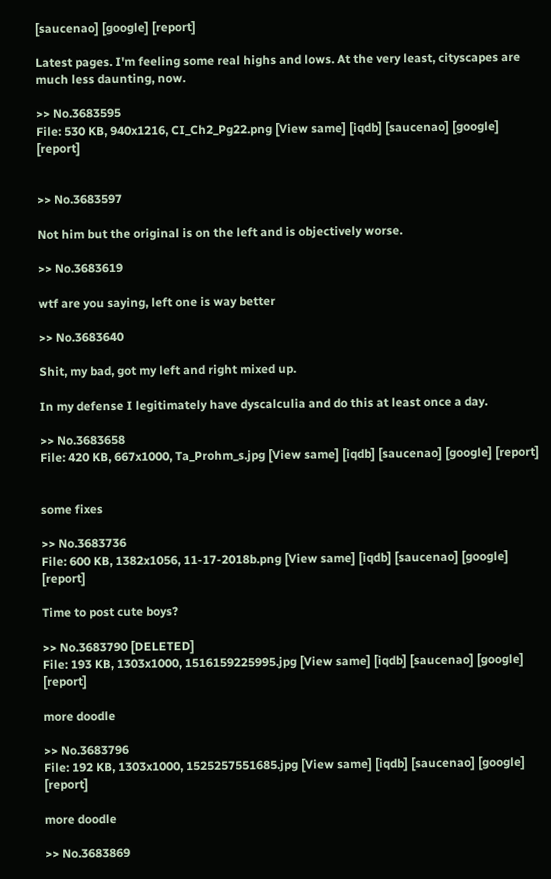[saucenao] [google] [report]

Latest pages. I'm feeling some real highs and lows. At the very least, cityscapes are much less daunting, now.

>> No.3683595
File: 530 KB, 940x1216, CI_Ch2_Pg22.png [View same] [iqdb] [saucenao] [google] [report]


>> No.3683597

Not him but the original is on the left and is objectively worse.

>> No.3683619

wtf are you saying, left one is way better

>> No.3683640

Shit, my bad, got my left and right mixed up.

In my defense I legitimately have dyscalculia and do this at least once a day.

>> No.3683658
File: 420 KB, 667x1000, Ta_Prohm_s.jpg [View same] [iqdb] [saucenao] [google] [report]


some fixes

>> No.3683736
File: 600 KB, 1382x1056, 11-17-2018b.png [View same] [iqdb] [saucenao] [google] [report]

Time to post cute boys?

>> No.3683790 [DELETED]
File: 193 KB, 1303x1000, 1516159225995.jpg [View same] [iqdb] [saucenao] [google] [report]

more doodle

>> No.3683796
File: 192 KB, 1303x1000, 1525257551685.jpg [View same] [iqdb] [saucenao] [google] [report]

more doodle

>> No.3683869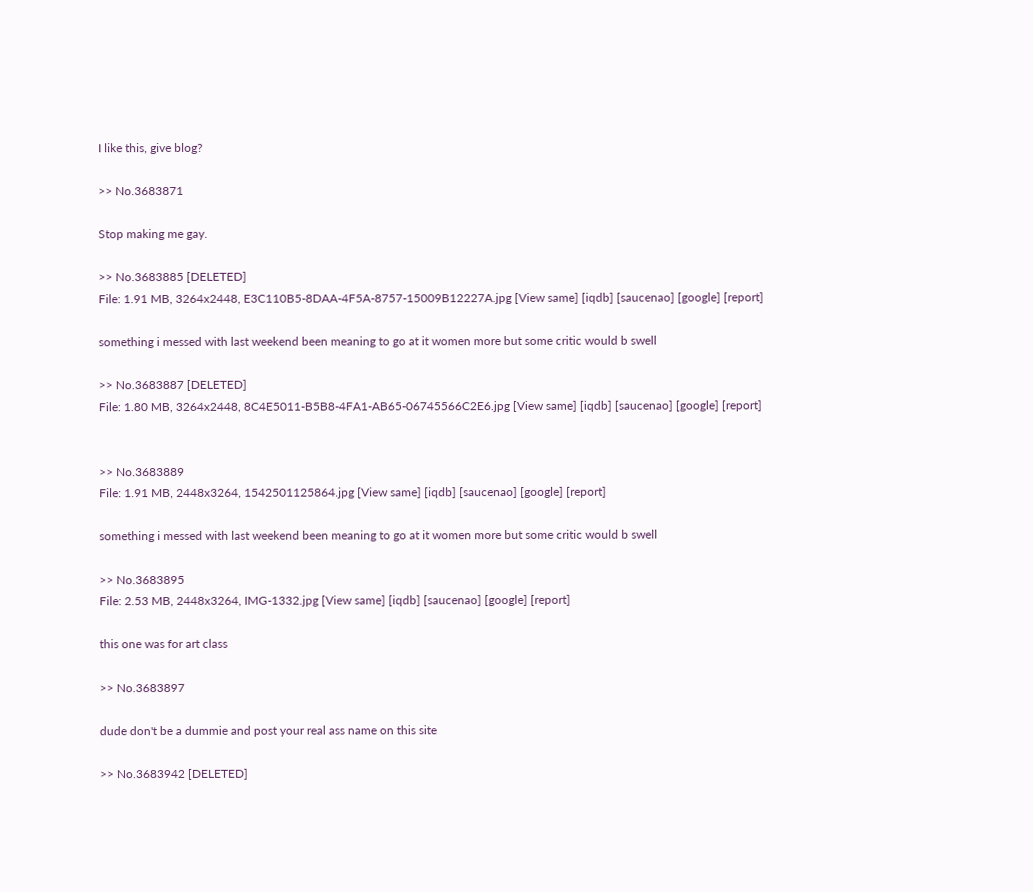I like this, give blog?

>> No.3683871

Stop making me gay.

>> No.3683885 [DELETED]
File: 1.91 MB, 3264x2448, E3C110B5-8DAA-4F5A-8757-15009B12227A.jpg [View same] [iqdb] [saucenao] [google] [report]

something i messed with last weekend been meaning to go at it women more but some critic would b swell

>> No.3683887 [DELETED]
File: 1.80 MB, 3264x2448, 8C4E5011-B5B8-4FA1-AB65-06745566C2E6.jpg [View same] [iqdb] [saucenao] [google] [report]


>> No.3683889
File: 1.91 MB, 2448x3264, 1542501125864.jpg [View same] [iqdb] [saucenao] [google] [report]

something i messed with last weekend been meaning to go at it women more but some critic would b swell

>> No.3683895
File: 2.53 MB, 2448x3264, IMG-1332.jpg [View same] [iqdb] [saucenao] [google] [report]

this one was for art class

>> No.3683897

dude don't be a dummie and post your real ass name on this site

>> No.3683942 [DELETED]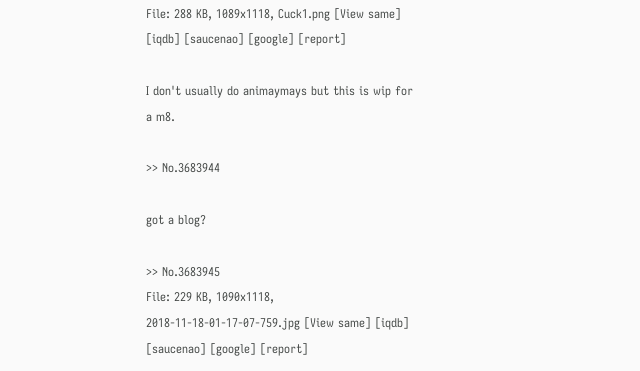File: 288 KB, 1089x1118, Cuck1.png [View same] [iqdb] [saucenao] [google] [report]

I don't usually do animaymays but this is wip for a m8.

>> No.3683944

got a blog?

>> No.3683945
File: 229 KB, 1090x1118, 2018-11-18-01-17-07-759.jpg [View same] [iqdb] [saucenao] [google] [report]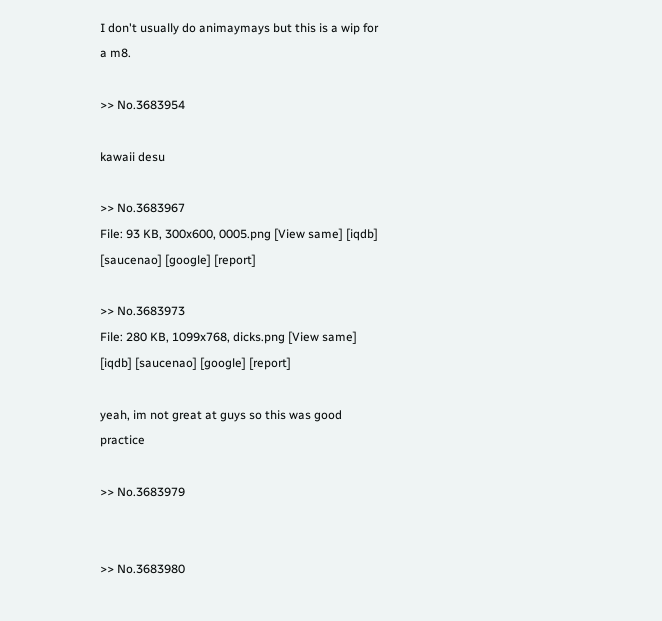I don't usually do animaymays but this is a wip for a m8.

>> No.3683954

kawaii desu

>> No.3683967
File: 93 KB, 300x600, 0005.png [View same] [iqdb] [saucenao] [google] [report]

>> No.3683973
File: 280 KB, 1099x768, dicks.png [View same] [iqdb] [saucenao] [google] [report]

yeah, im not great at guys so this was good practice

>> No.3683979


>> No.3683980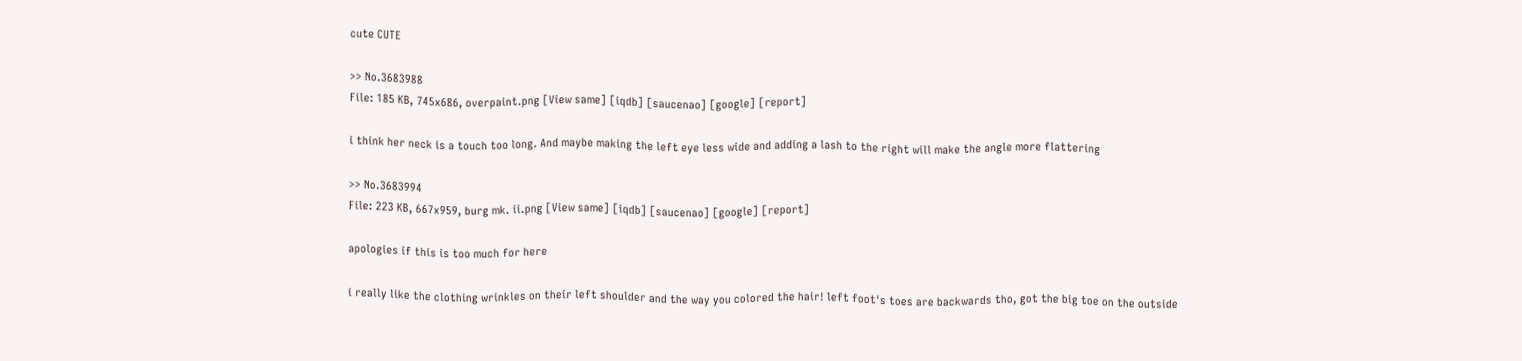cute CUTE

>> No.3683988
File: 185 KB, 745x686, overpaint.png [View same] [iqdb] [saucenao] [google] [report]

i think her neck is a touch too long. And maybe making the left eye less wide and adding a lash to the right will make the angle more flattering

>> No.3683994
File: 223 KB, 667x959, burg mk. ii.png [View same] [iqdb] [saucenao] [google] [report]

apologies if this is too much for here

i really like the clothing wrinkles on their left shoulder and the way you colored the hair! left foot's toes are backwards tho, got the big toe on the outside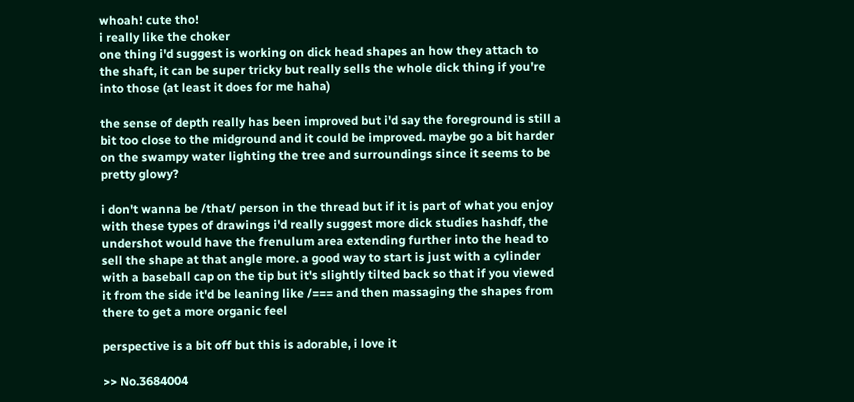whoah! cute tho!
i really like the choker
one thing i'd suggest is working on dick head shapes an how they attach to the shaft, it can be super tricky but really sells the whole dick thing if you're into those (at least it does for me haha)

the sense of depth really has been improved but i'd say the foreground is still a bit too close to the midground and it could be improved. maybe go a bit harder on the swampy water lighting the tree and surroundings since it seems to be pretty glowy?

i don't wanna be /that/ person in the thread but if it is part of what you enjoy with these types of drawings i'd really suggest more dick studies hashdf, the undershot would have the frenulum area extending further into the head to sell the shape at that angle more. a good way to start is just with a cylinder with a baseball cap on the tip but it's slightly tilted back so that if you viewed it from the side it'd be leaning like /=== and then massaging the shapes from there to get a more organic feel

perspective is a bit off but this is adorable, i love it

>> No.3684004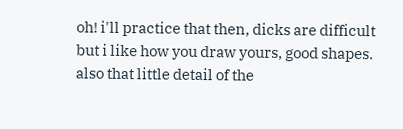oh! i'll practice that then, dicks are difficult but i like how you draw yours, good shapes.
also that little detail of the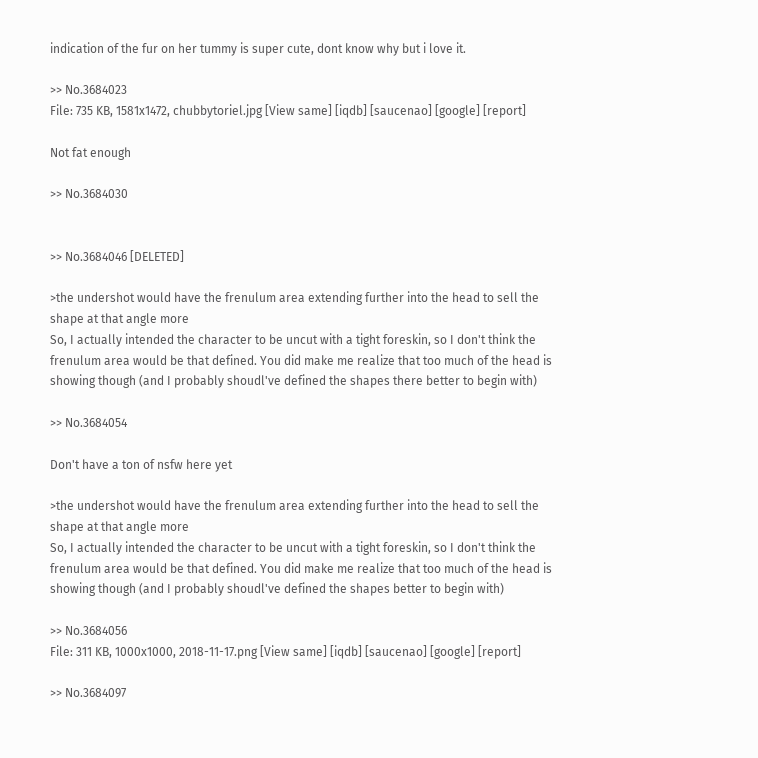indication of the fur on her tummy is super cute, dont know why but i love it.

>> No.3684023
File: 735 KB, 1581x1472, chubbytoriel.jpg [View same] [iqdb] [saucenao] [google] [report]

Not fat enough

>> No.3684030


>> No.3684046 [DELETED]

>the undershot would have the frenulum area extending further into the head to sell the shape at that angle more
So, I actually intended the character to be uncut with a tight foreskin, so I don't think the frenulum area would be that defined. You did make me realize that too much of the head is showing though (and I probably shoudl've defined the shapes there better to begin with)

>> No.3684054

Don't have a ton of nsfw here yet

>the undershot would have the frenulum area extending further into the head to sell the shape at that angle more
So, I actually intended the character to be uncut with a tight foreskin, so I don't think the frenulum area would be that defined. You did make me realize that too much of the head is showing though (and I probably shoudl've defined the shapes better to begin with)

>> No.3684056
File: 311 KB, 1000x1000, 2018-11-17.png [View same] [iqdb] [saucenao] [google] [report]

>> No.3684097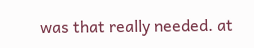was that really needed. at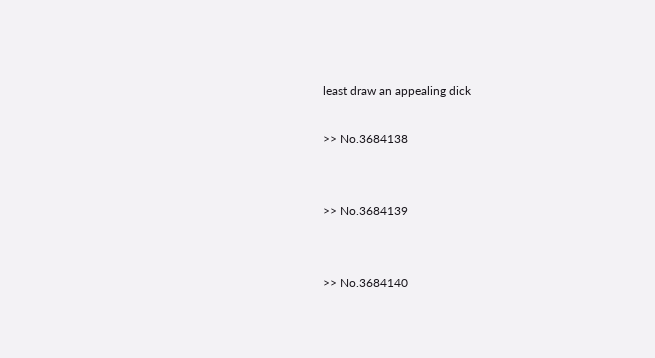least draw an appealing dick

>> No.3684138


>> No.3684139


>> No.3684140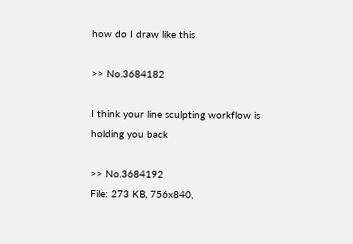how do I draw like this

>> No.3684182

I think your line sculpting workflow is holding you back

>> No.3684192
File: 273 KB, 756x840,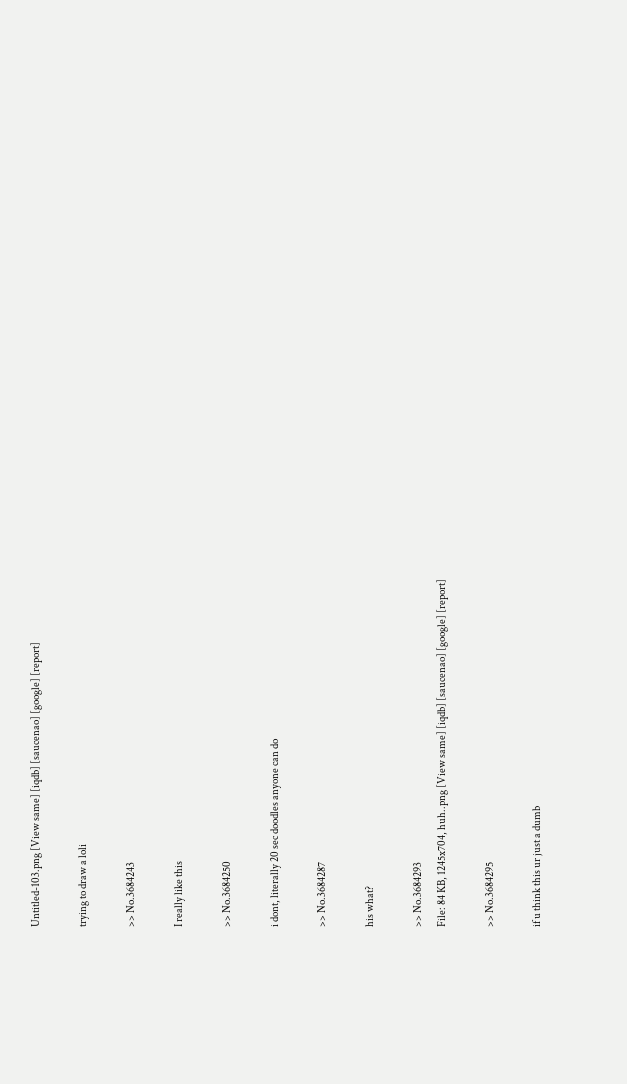Untitled-103.png [View same] [iqdb] [saucenao] [google] [report]

trying to draw a loli

>> No.3684243

I really like this

>> No.3684250

i dont, literally 20 sec doodles anyone can do

>> No.3684287

his what?

>> No.3684293
File: 84 KB, 1245x704, huh..png [View same] [iqdb] [saucenao] [google] [report]

>> No.3684295

if u think this ur just a dumb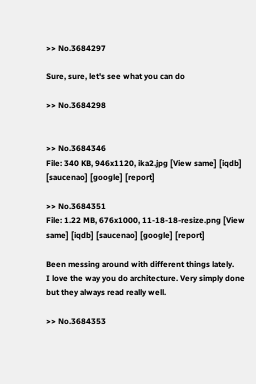>> No.3684297

Sure, sure, let's see what you can do

>> No.3684298


>> No.3684346
File: 340 KB, 946x1120, ika2.jpg [View same] [iqdb] [saucenao] [google] [report]

>> No.3684351
File: 1.22 MB, 676x1000, 11-18-18-resize.png [View same] [iqdb] [saucenao] [google] [report]

Been messing around with different things lately.
I love the way you do architecture. Very simply done but they always read really well.

>> No.3684353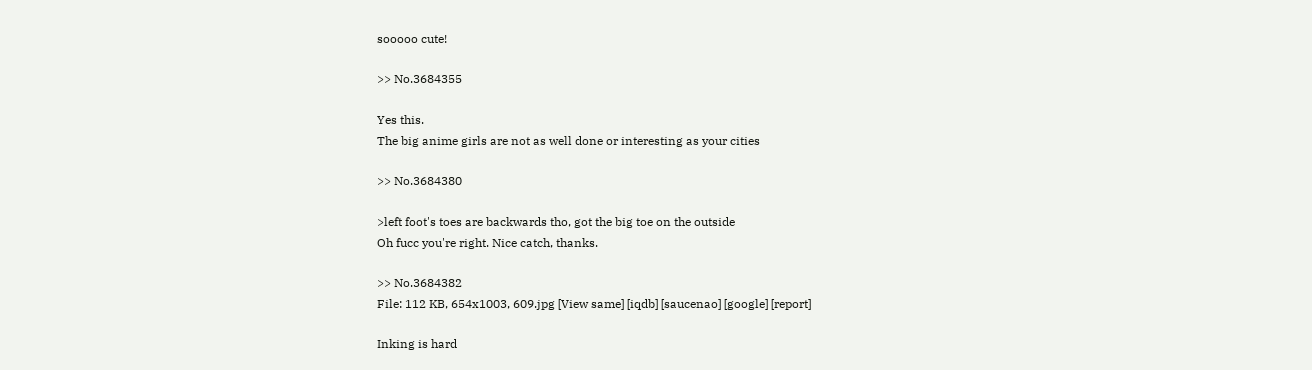sooooo cute!

>> No.3684355

Yes this.
The big anime girls are not as well done or interesting as your cities

>> No.3684380

>left foot's toes are backwards tho, got the big toe on the outside
Oh fucc you're right. Nice catch, thanks.

>> No.3684382
File: 112 KB, 654x1003, 609.jpg [View same] [iqdb] [saucenao] [google] [report]

Inking is hard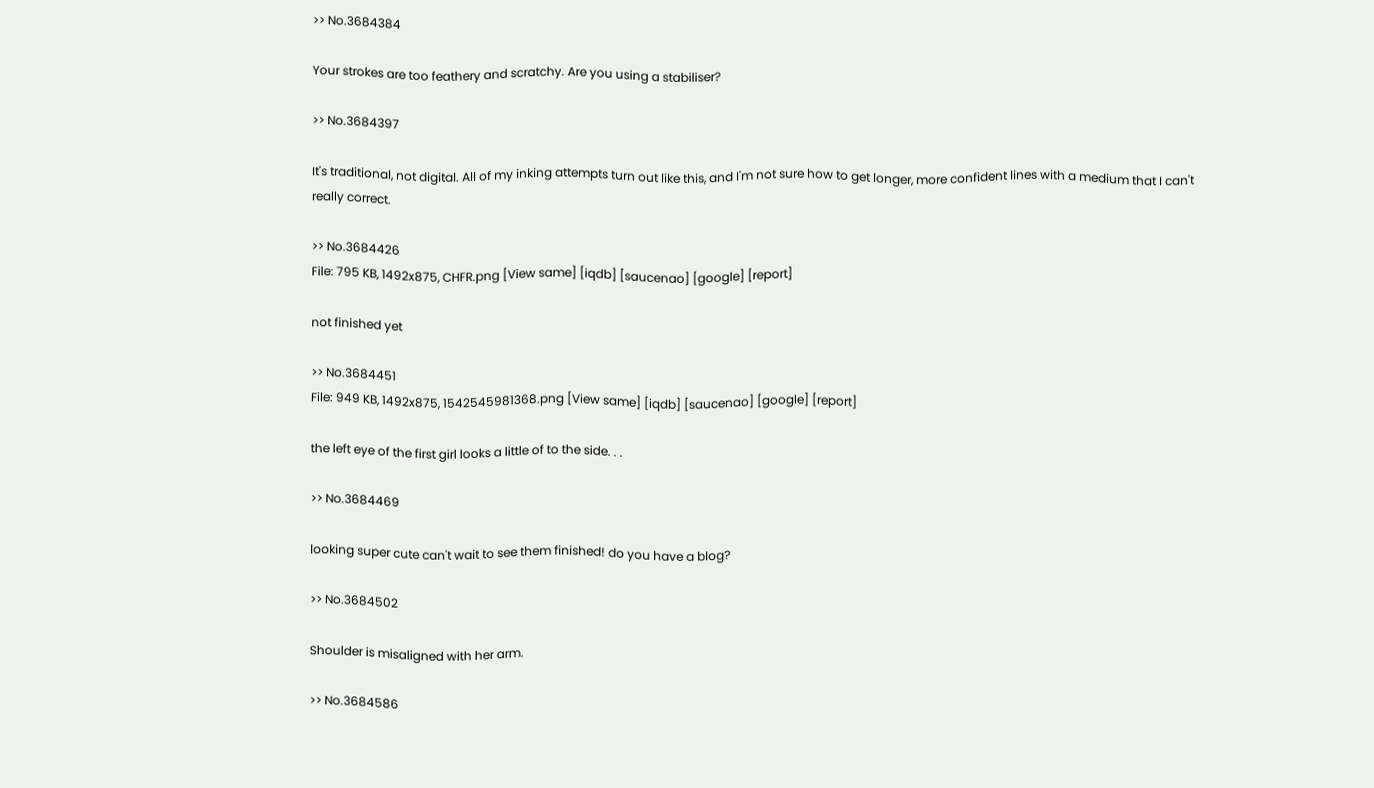>> No.3684384

Your strokes are too feathery and scratchy. Are you using a stabiliser?

>> No.3684397

It's traditional, not digital. All of my inking attempts turn out like this, and I'm not sure how to get longer, more confident lines with a medium that I can't really correct.

>> No.3684426
File: 795 KB, 1492x875, CHFR.png [View same] [iqdb] [saucenao] [google] [report]

not finished yet

>> No.3684451
File: 949 KB, 1492x875, 1542545981368.png [View same] [iqdb] [saucenao] [google] [report]

the left eye of the first girl looks a little of to the side. . .

>> No.3684469

looking super cute can't wait to see them finished! do you have a blog?

>> No.3684502

Shoulder is misaligned with her arm.

>> No.3684586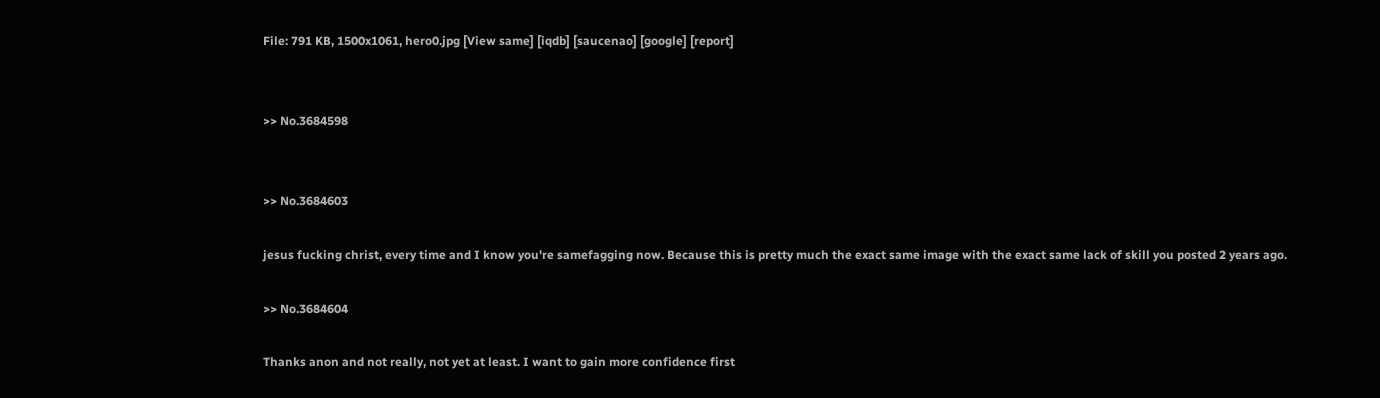File: 791 KB, 1500x1061, hero0.jpg [View same] [iqdb] [saucenao] [google] [report]


>> No.3684598


>> No.3684603

jesus fucking christ, every time and I know you're samefagging now. Because this is pretty much the exact same image with the exact same lack of skill you posted 2 years ago.

>> No.3684604

Thanks anon and not really, not yet at least. I want to gain more confidence first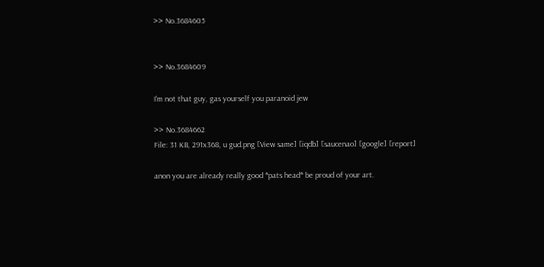>> No.3684605


>> No.3684609

I'm not that guy, gas yourself you paranoid jew

>> No.3684662
File: 31 KB, 291x368, u gud.png [View same] [iqdb] [saucenao] [google] [report]

anon you are already really good *pats head* be proud of your art.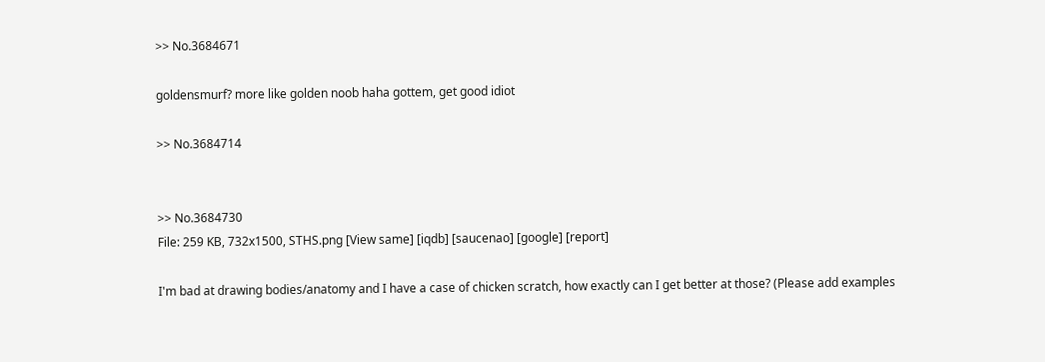>> No.3684671

goldensmurf? more like golden noob haha gottem, get good idiot

>> No.3684714


>> No.3684730
File: 259 KB, 732x1500, STHS.png [View same] [iqdb] [saucenao] [google] [report]

I'm bad at drawing bodies/anatomy and I have a case of chicken scratch, how exactly can I get better at those? (Please add examples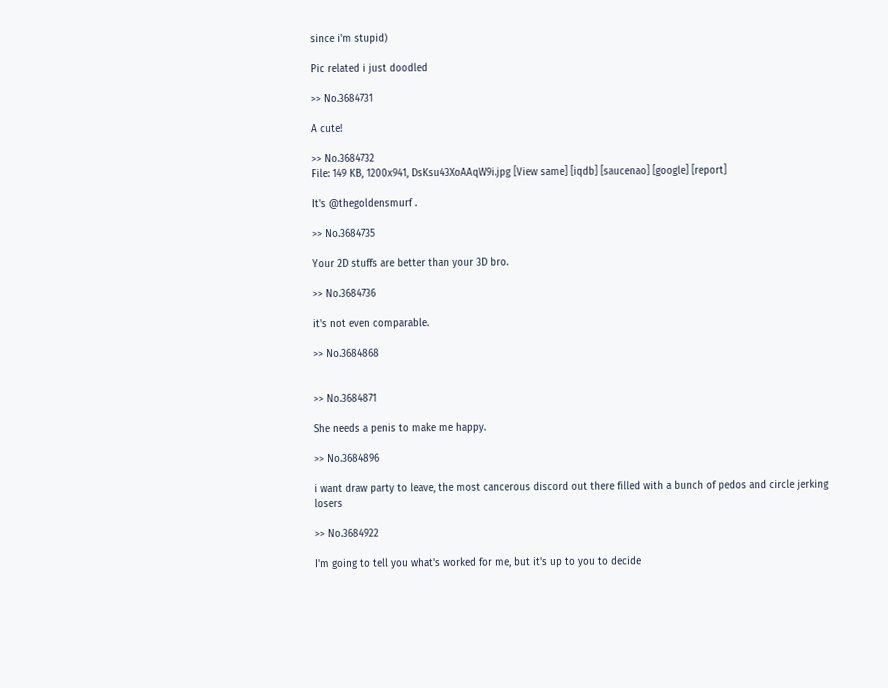since i'm stupid)

Pic related i just doodled

>> No.3684731

A cute!

>> No.3684732
File: 149 KB, 1200x941, DsKsu43XoAAqW9i.jpg [View same] [iqdb] [saucenao] [google] [report]

It's @thegoldensmurf .

>> No.3684735

Your 2D stuffs are better than your 3D bro.

>> No.3684736

it's not even comparable.

>> No.3684868


>> No.3684871

She needs a penis to make me happy.

>> No.3684896

i want draw party to leave, the most cancerous discord out there filled with a bunch of pedos and circle jerking losers

>> No.3684922

I'm going to tell you what's worked for me, but it's up to you to decide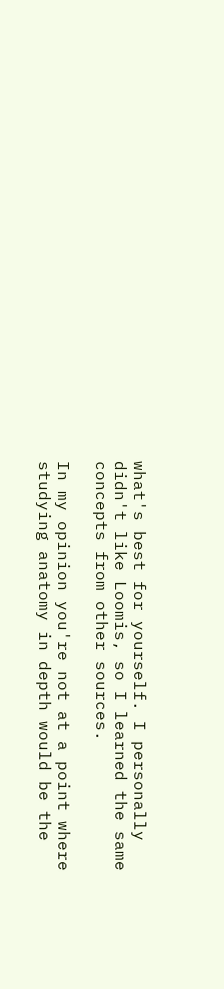what's best for yourself. I personally didn't like Loomis, so I learned the same concepts from other sources.

In my opinion you're not at a point where studying anatomy in depth would be the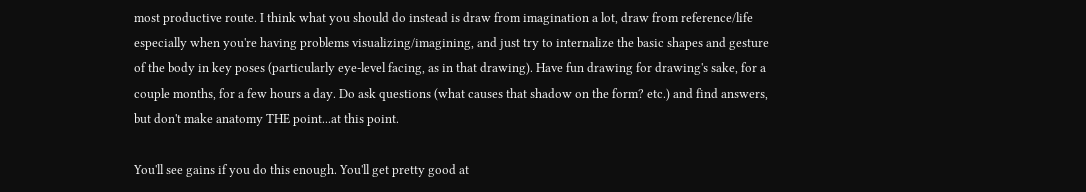most productive route. I think what you should do instead is draw from imagination a lot, draw from reference/life especially when you're having problems visualizing/imagining, and just try to internalize the basic shapes and gesture of the body in key poses (particularly eye-level facing, as in that drawing). Have fun drawing for drawing's sake, for a couple months, for a few hours a day. Do ask questions (what causes that shadow on the form? etc.) and find answers, but don't make anatomy THE point...at this point.

You'll see gains if you do this enough. You'll get pretty good at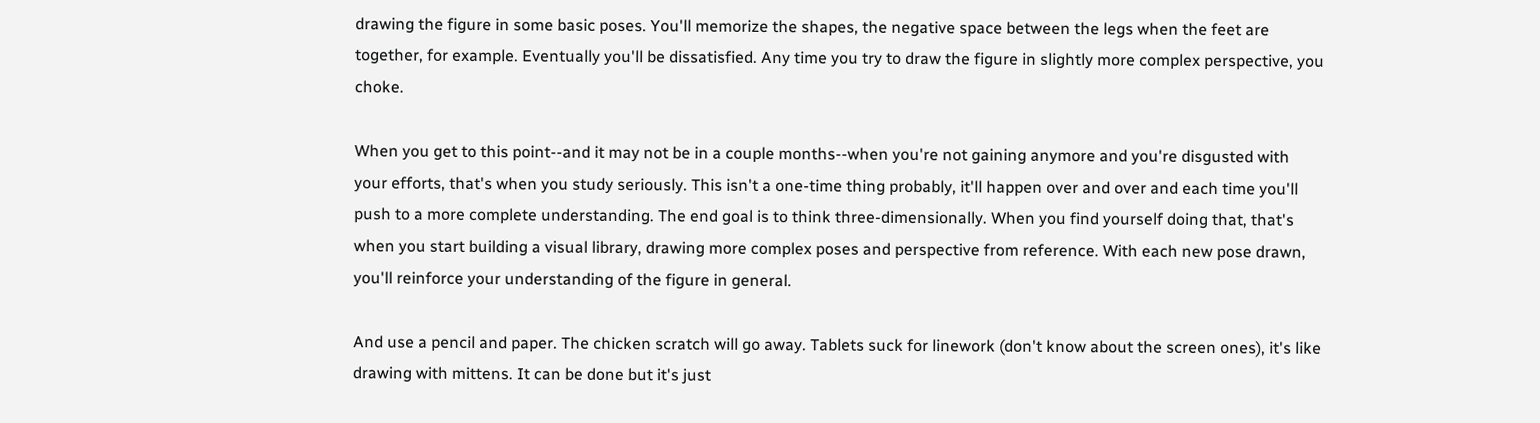drawing the figure in some basic poses. You'll memorize the shapes, the negative space between the legs when the feet are together, for example. Eventually you'll be dissatisfied. Any time you try to draw the figure in slightly more complex perspective, you choke.

When you get to this point--and it may not be in a couple months--when you're not gaining anymore and you're disgusted with your efforts, that's when you study seriously. This isn't a one-time thing probably, it'll happen over and over and each time you'll push to a more complete understanding. The end goal is to think three-dimensionally. When you find yourself doing that, that's when you start building a visual library, drawing more complex poses and perspective from reference. With each new pose drawn, you'll reinforce your understanding of the figure in general.

And use a pencil and paper. The chicken scratch will go away. Tablets suck for linework (don't know about the screen ones), it's like drawing with mittens. It can be done but it's just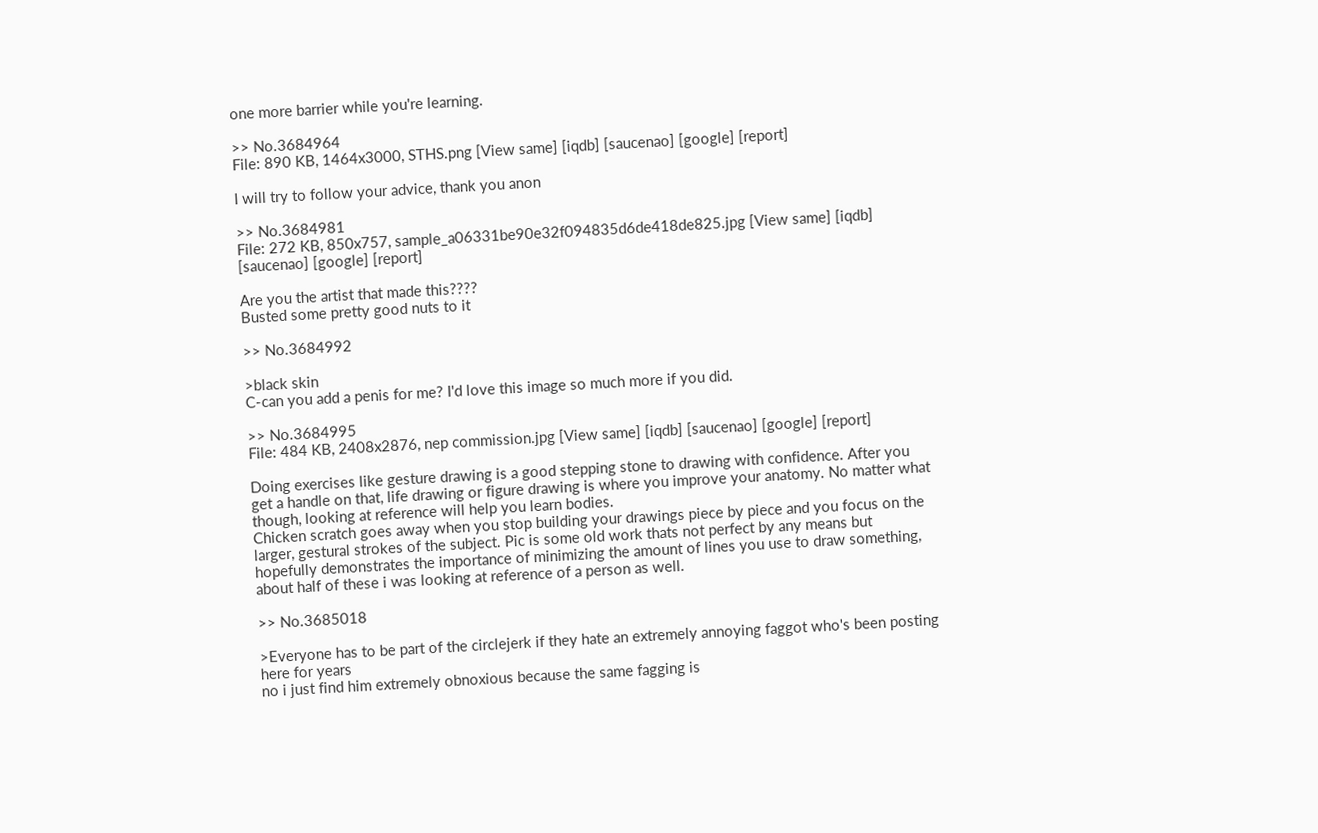one more barrier while you're learning.

>> No.3684964
File: 890 KB, 1464x3000, STHS.png [View same] [iqdb] [saucenao] [google] [report]

I will try to follow your advice, thank you anon

>> No.3684981
File: 272 KB, 850x757, sample_a06331be90e32f094835d6de418de825.jpg [View same] [iqdb] [saucenao] [google] [report]

Are you the artist that made this????
Busted some pretty good nuts to it

>> No.3684992

>black skin
C-can you add a penis for me? I'd love this image so much more if you did.

>> No.3684995
File: 484 KB, 2408x2876, nep commission.jpg [View same] [iqdb] [saucenao] [google] [report]

Doing exercises like gesture drawing is a good stepping stone to drawing with confidence. After you get a handle on that, life drawing or figure drawing is where you improve your anatomy. No matter what though, looking at reference will help you learn bodies.
Chicken scratch goes away when you stop building your drawings piece by piece and you focus on the larger, gestural strokes of the subject. Pic is some old work thats not perfect by any means but hopefully demonstrates the importance of minimizing the amount of lines you use to draw something, about half of these i was looking at reference of a person as well.

>> No.3685018

>Everyone has to be part of the circlejerk if they hate an extremely annoying faggot who's been posting here for years
no i just find him extremely obnoxious because the same fagging is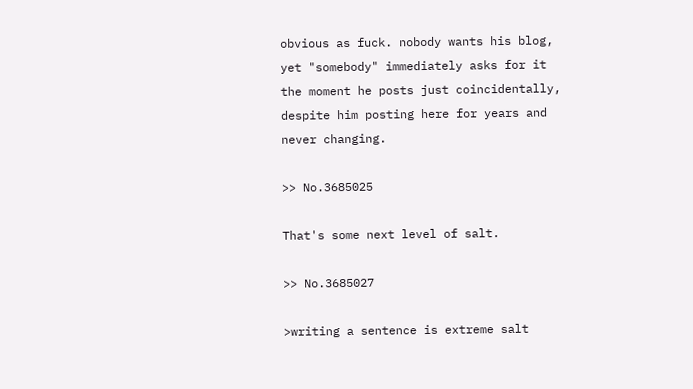obvious as fuck. nobody wants his blog, yet "somebody" immediately asks for it the moment he posts just coincidentally, despite him posting here for years and never changing.

>> No.3685025

That's some next level of salt.

>> No.3685027

>writing a sentence is extreme salt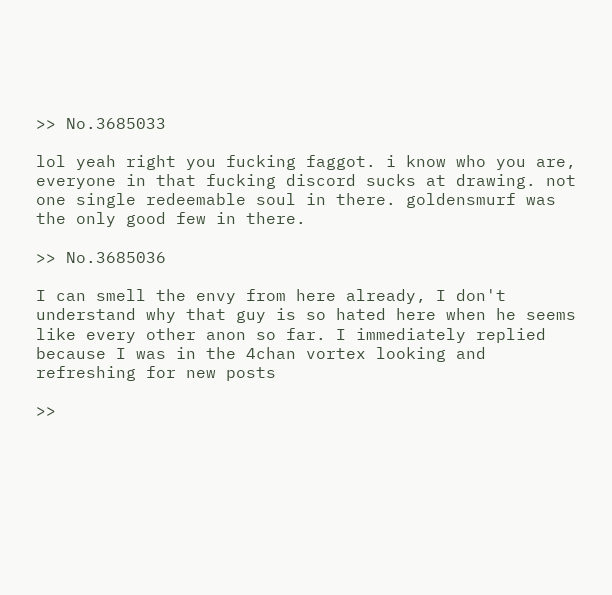>> No.3685033

lol yeah right you fucking faggot. i know who you are, everyone in that fucking discord sucks at drawing. not one single redeemable soul in there. goldensmurf was the only good few in there.

>> No.3685036

I can smell the envy from here already, I don't understand why that guy is so hated here when he seems like every other anon so far. I immediately replied because I was in the 4chan vortex looking and refreshing for new posts

>>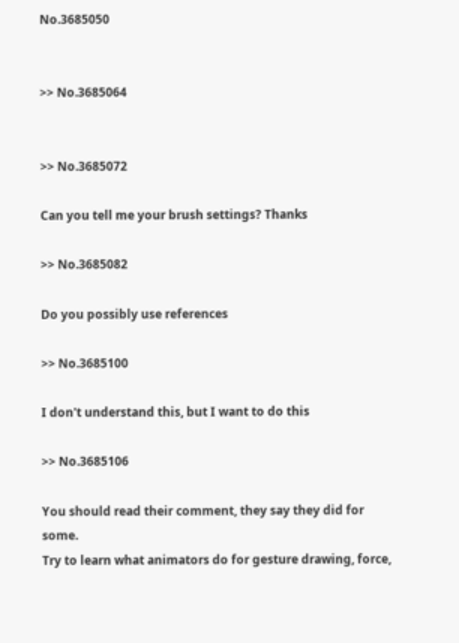No.3685050


>> No.3685064


>> No.3685072

Can you tell me your brush settings? Thanks

>> No.3685082

Do you possibly use references

>> No.3685100

I don't understand this, but I want to do this

>> No.3685106

You should read their comment, they say they did for some.
Try to learn what animators do for gesture drawing, force,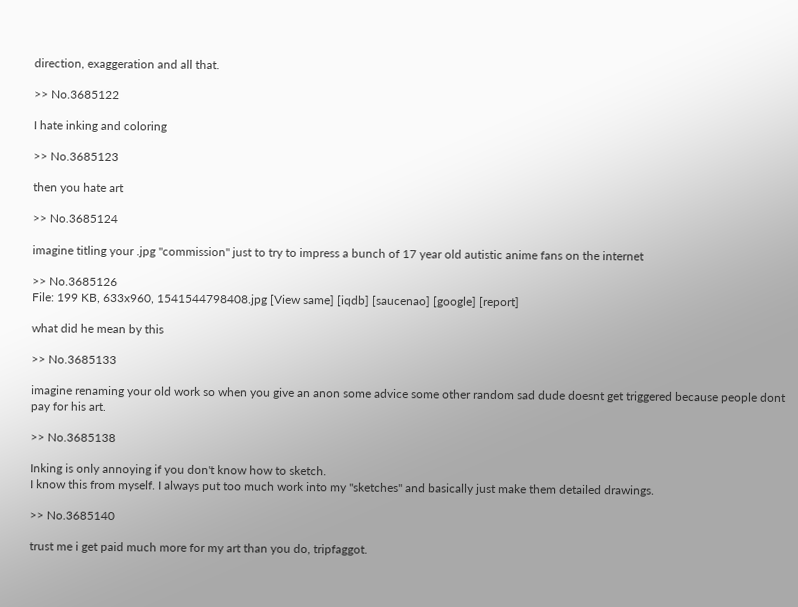direction, exaggeration and all that.

>> No.3685122

I hate inking and coloring

>> No.3685123

then you hate art

>> No.3685124

imagine titling your .jpg "commission" just to try to impress a bunch of 17 year old autistic anime fans on the internet

>> No.3685126
File: 199 KB, 633x960, 1541544798408.jpg [View same] [iqdb] [saucenao] [google] [report]

what did he mean by this

>> No.3685133

imagine renaming your old work so when you give an anon some advice some other random sad dude doesnt get triggered because people dont pay for his art.

>> No.3685138

Inking is only annoying if you don't know how to sketch.
I know this from myself. I always put too much work into my "sketches" and basically just make them detailed drawings.

>> No.3685140

trust me i get paid much more for my art than you do, tripfaggot.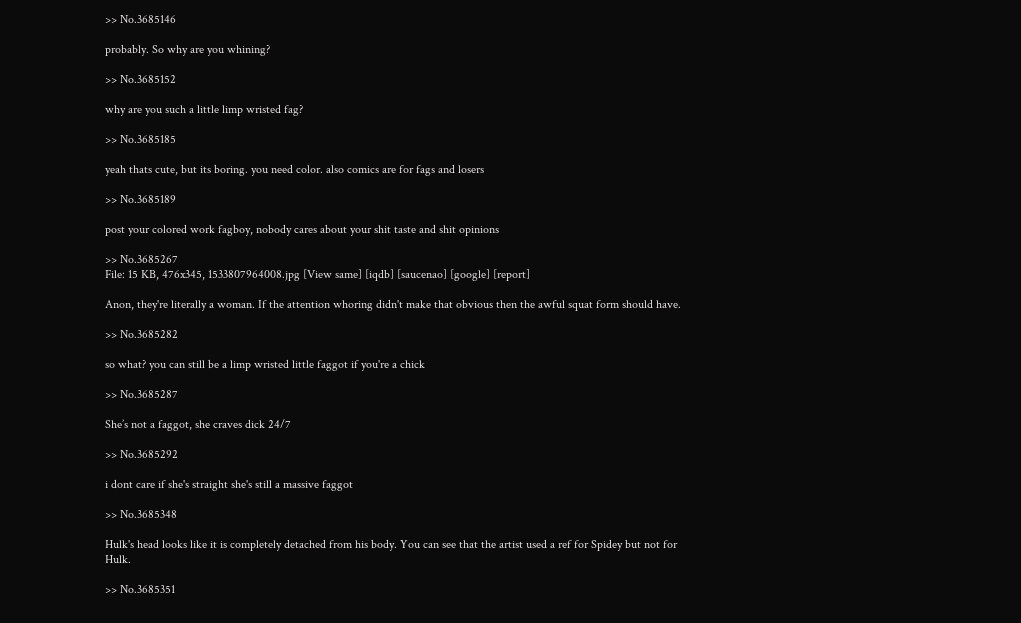>> No.3685146

probably. So why are you whining?

>> No.3685152

why are you such a little limp wristed fag?

>> No.3685185

yeah thats cute, but its boring. you need color. also comics are for fags and losers

>> No.3685189

post your colored work fagboy, nobody cares about your shit taste and shit opinions

>> No.3685267
File: 15 KB, 476x345, 1533807964008.jpg [View same] [iqdb] [saucenao] [google] [report]

Anon, they're literally a woman. If the attention whoring didn't make that obvious then the awful squat form should have.

>> No.3685282

so what? you can still be a limp wristed little faggot if you're a chick

>> No.3685287

She’s not a faggot, she craves dick 24/7

>> No.3685292

i dont care if she's straight she's still a massive faggot

>> No.3685348

Hulk's head looks like it is completely detached from his body. You can see that the artist used a ref for Spidey but not for Hulk.

>> No.3685351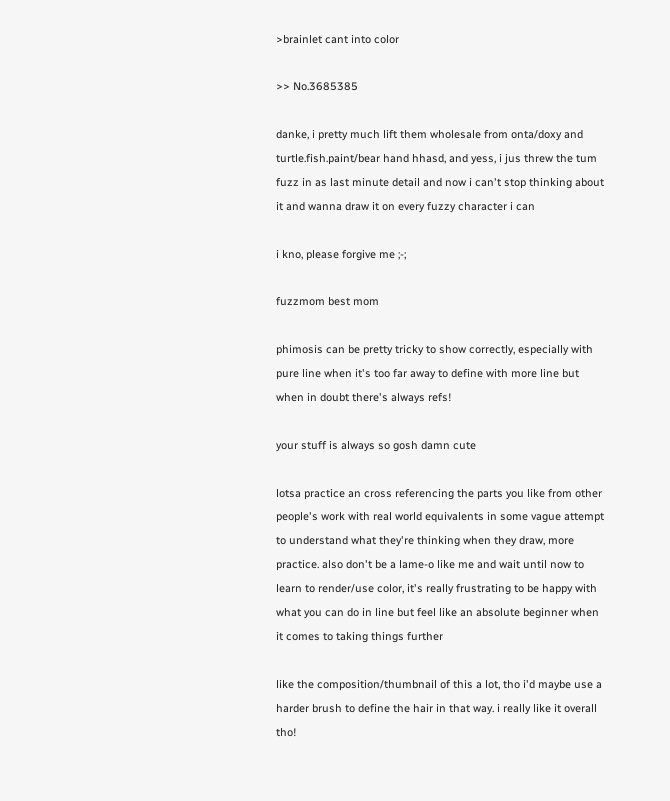>brainlet cant into color

>> No.3685385

danke, i pretty much lift them wholesale from onta/doxy and turtle.fish.paint/bear hand hhasd, and yess, i jus threw the tum fuzz in as last minute detail and now i can't stop thinking about it and wanna draw it on every fuzzy character i can

i kno, please forgive me ;-;

fuzzmom best mom

phimosis can be pretty tricky to show correctly, especially with pure line when it's too far away to define with more line but when in doubt there's always refs!

your stuff is always so gosh damn cute

lotsa practice an cross referencing the parts you like from other people's work with real world equivalents in some vague attempt to understand what they're thinking when they draw, more practice. also don't be a lame-o like me and wait until now to learn to render/use color, it's really frustrating to be happy with what you can do in line but feel like an absolute beginner when it comes to taking things further

like the composition/thumbnail of this a lot, tho i'd maybe use a harder brush to define the hair in that way. i really like it overall tho!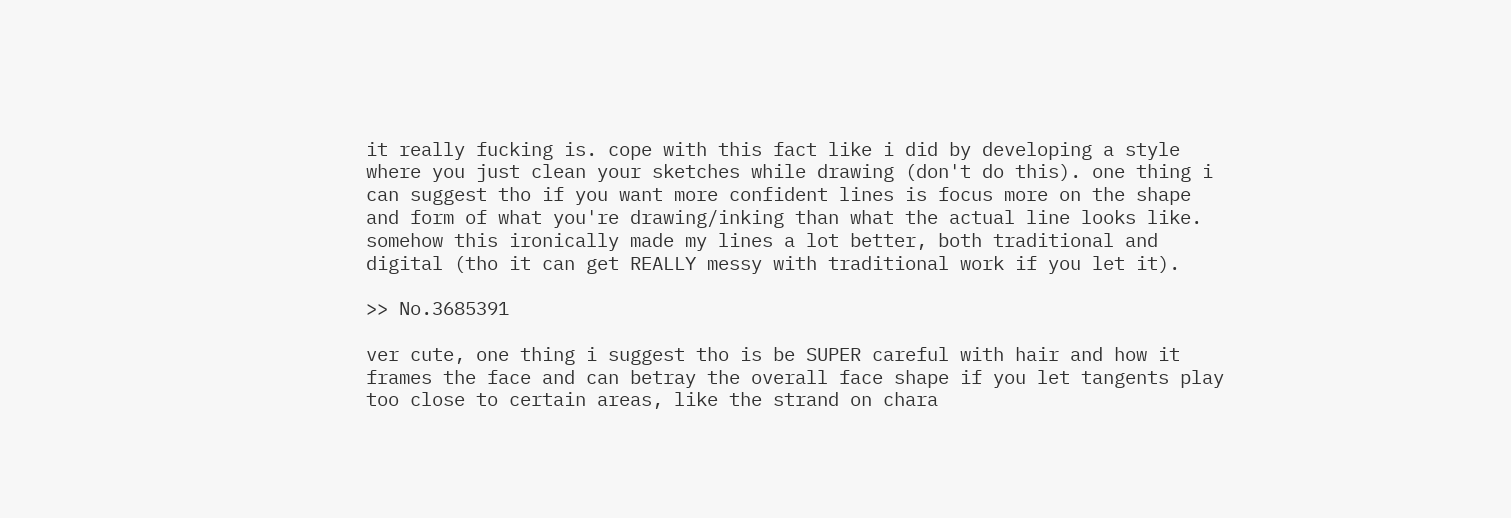it really fucking is. cope with this fact like i did by developing a style where you just clean your sketches while drawing (don't do this). one thing i can suggest tho if you want more confident lines is focus more on the shape and form of what you're drawing/inking than what the actual line looks like. somehow this ironically made my lines a lot better, both traditional and digital (tho it can get REALLY messy with traditional work if you let it).

>> No.3685391

ver cute, one thing i suggest tho is be SUPER careful with hair and how it frames the face and can betray the overall face shape if you let tangents play too close to certain areas, like the strand on chara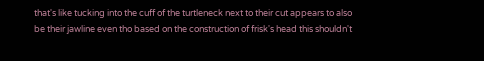that's like tucking into the cuff of the turtleneck next to their cut appears to also be their jawline even tho based on the construction of frisk's head this shouldn't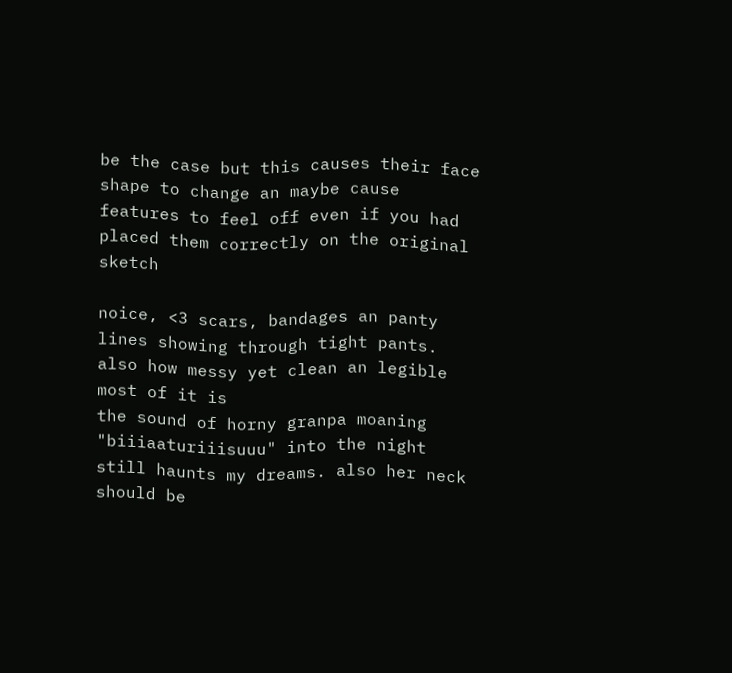be the case but this causes their face shape to change an maybe cause features to feel off even if you had placed them correctly on the original sketch

noice, <3 scars, bandages an panty lines showing through tight pants. also how messy yet clean an legible most of it is
the sound of horny granpa moaning "biiiaaturiiisuuu" into the night still haunts my dreams. also her neck should be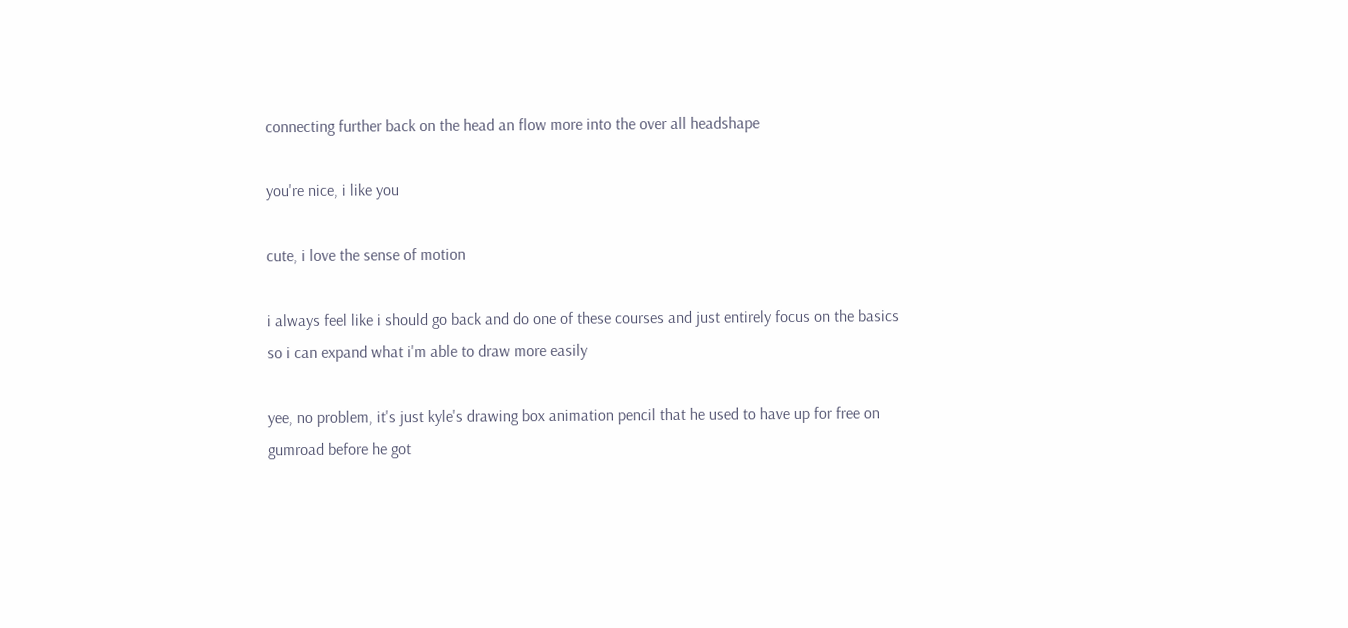connecting further back on the head an flow more into the over all headshape

you're nice, i like you

cute, i love the sense of motion

i always feel like i should go back and do one of these courses and just entirely focus on the basics so i can expand what i'm able to draw more easily

yee, no problem, it's just kyle's drawing box animation pencil that he used to have up for free on gumroad before he got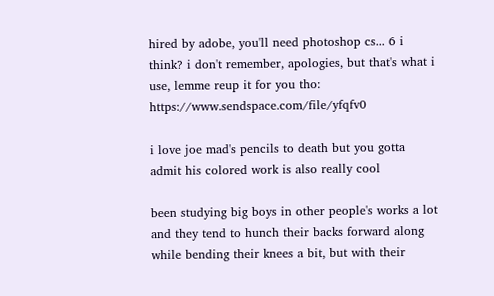hired by adobe, you'll need photoshop cs... 6 i think? i don't remember, apologies, but that's what i use, lemme reup it for you tho: https://www.sendspace.com/file/yfqfv0

i love joe mad's pencils to death but you gotta admit his colored work is also really cool

been studying big boys in other people's works a lot and they tend to hunch their backs forward along while bending their knees a bit, but with their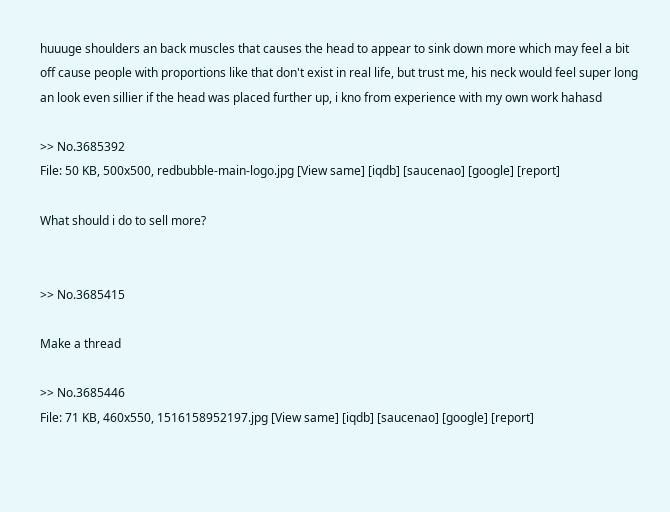huuuge shoulders an back muscles that causes the head to appear to sink down more which may feel a bit off cause people with proportions like that don't exist in real life, but trust me, his neck would feel super long an look even sillier if the head was placed further up, i kno from experience with my own work hahasd

>> No.3685392
File: 50 KB, 500x500, redbubble-main-logo.jpg [View same] [iqdb] [saucenao] [google] [report]

What should i do to sell more?


>> No.3685415

Make a thread

>> No.3685446
File: 71 KB, 460x550, 1516158952197.jpg [View same] [iqdb] [saucenao] [google] [report]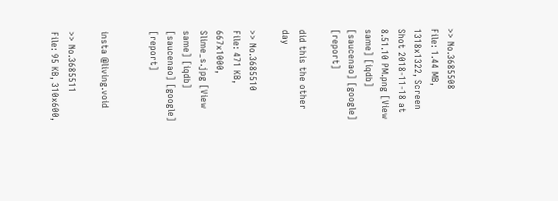>> No.3685508
File: 1.44 MB, 1318x1322, Screen Shot 2018-11-18 at 8.51.10 PM.png [View same] [iqdb] [saucenao] [google] [report]

did this the other day

>> No.3685510
File: 471 KB, 667x1000, Slime_s.jpg [View same] [iqdb] [saucenao] [google] [report]


insta @living.void

>> No.3685511
File: 95 KB, 310x600,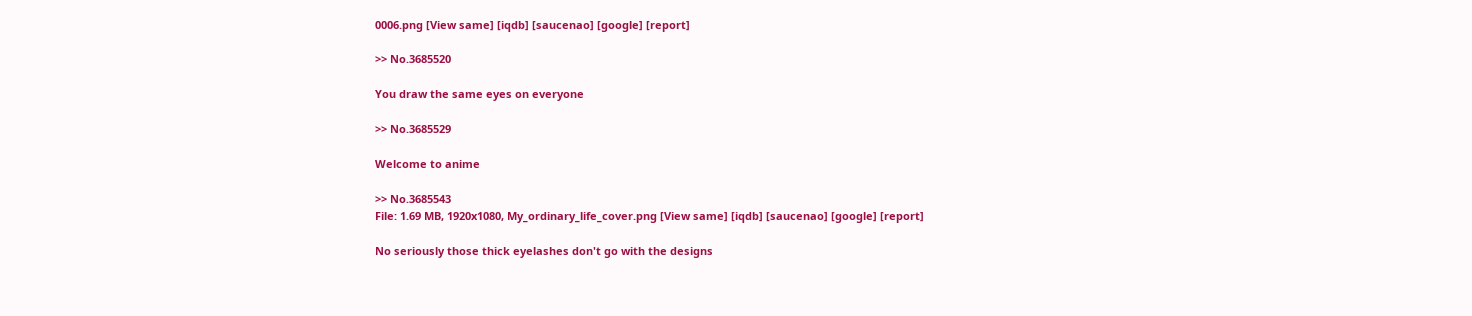0006.png [View same] [iqdb] [saucenao] [google] [report]

>> No.3685520

You draw the same eyes on everyone

>> No.3685529

Welcome to anime

>> No.3685543
File: 1.69 MB, 1920x1080, My_ordinary_life_cover.png [View same] [iqdb] [saucenao] [google] [report]

No seriously those thick eyelashes don't go with the designs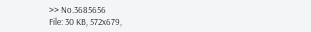>> No.3685656
File: 30 KB, 572x679,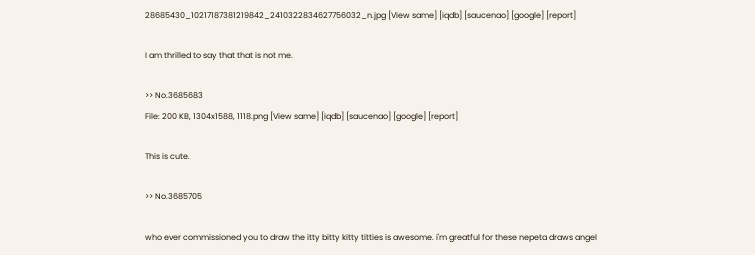28685430_10217187381219842_2410322834627756032_n.jpg [View same] [iqdb] [saucenao] [google] [report]

I am thrilled to say that that is not me.

>> No.3685683
File: 200 KB, 1304x1588, 1118.png [View same] [iqdb] [saucenao] [google] [report]

This is cute.

>> No.3685705

who ever commissioned you to draw the itty bitty kitty titties is awesome. i'm greatful for these nepeta draws angel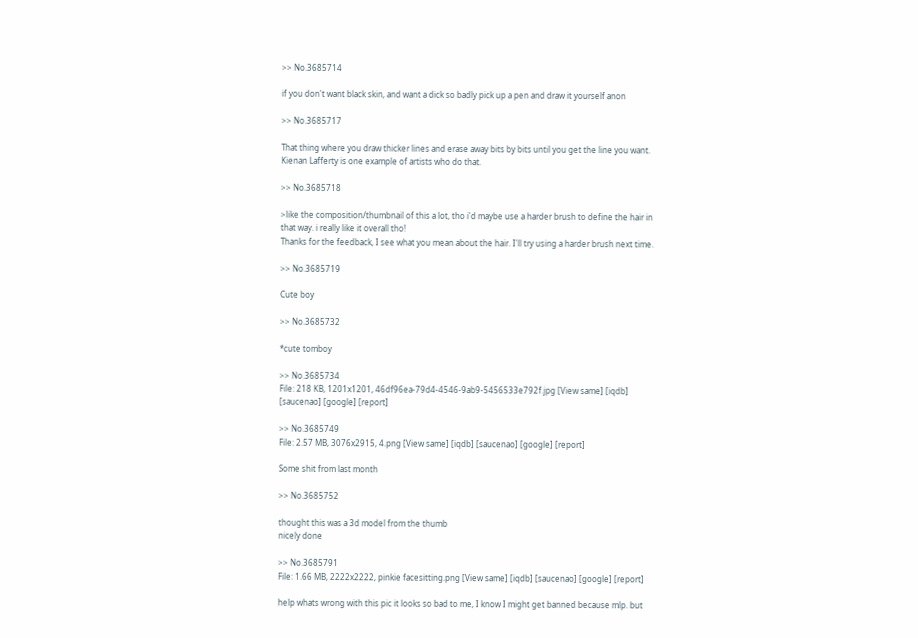>> No.3685714

if you don't want black skin, and want a dick so badly pick up a pen and draw it yourself anon

>> No.3685717

That thing where you draw thicker lines and erase away bits by bits until you get the line you want. Kienan Lafferty is one example of artists who do that.

>> No.3685718

>like the composition/thumbnail of this a lot, tho i'd maybe use a harder brush to define the hair in that way. i really like it overall tho!
Thanks for the feedback, I see what you mean about the hair. I'll try using a harder brush next time.

>> No.3685719

Cute boy

>> No.3685732

*cute tomboy

>> No.3685734
File: 218 KB, 1201x1201, 46df96ea-79d4-4546-9ab9-5456533e792f.jpg [View same] [iqdb] [saucenao] [google] [report]

>> No.3685749
File: 2.57 MB, 3076x2915, 4.png [View same] [iqdb] [saucenao] [google] [report]

Some shit from last month

>> No.3685752

thought this was a 3d model from the thumb
nicely done

>> No.3685791
File: 1.66 MB, 2222x2222, pinkie facesitting.png [View same] [iqdb] [saucenao] [google] [report]

help whats wrong with this pic it looks so bad to me, I know I might get banned because mlp. but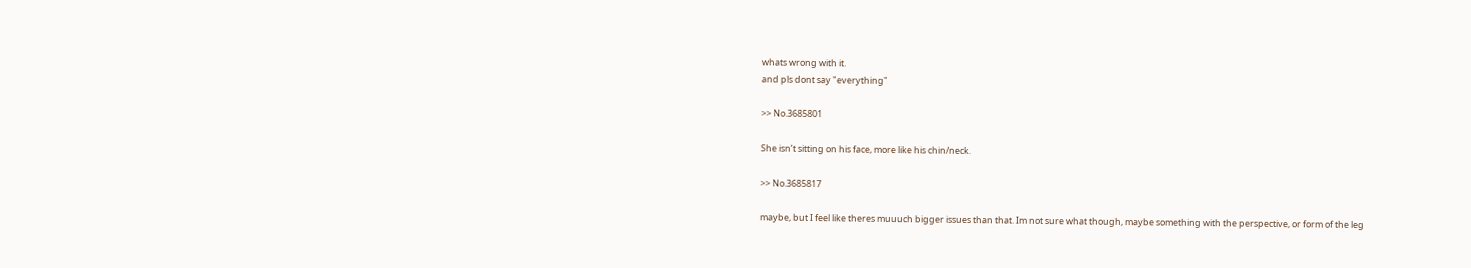whats wrong with it.
and pls dont say "everything"

>> No.3685801

She isn’t sitting on his face, more like his chin/neck.

>> No.3685817

maybe, but I feel like theres muuuch bigger issues than that. Im not sure what though, maybe something with the perspective, or form of the leg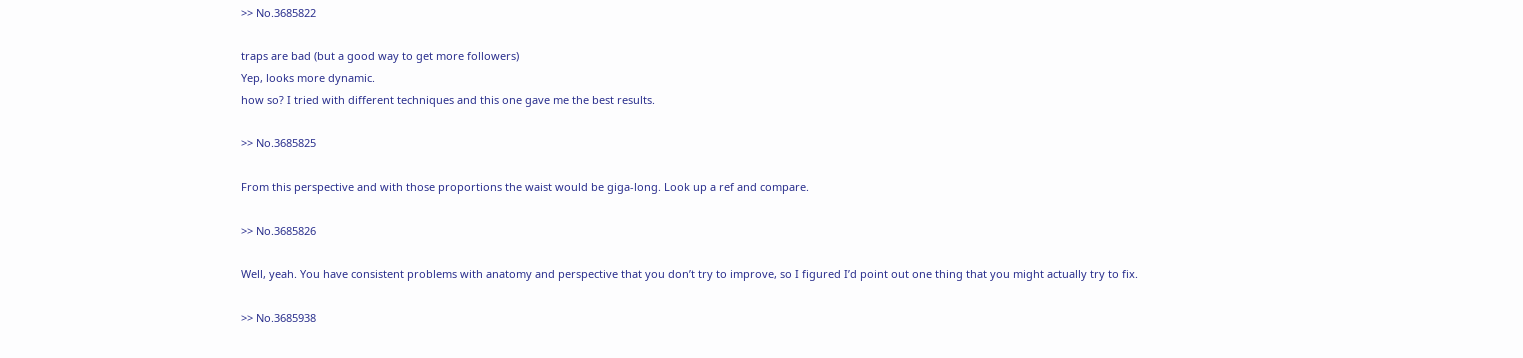>> No.3685822

traps are bad (but a good way to get more followers)
Yep, looks more dynamic.
how so? I tried with different techniques and this one gave me the best results.

>> No.3685825

From this perspective and with those proportions the waist would be giga-long. Look up a ref and compare.

>> No.3685826

Well, yeah. You have consistent problems with anatomy and perspective that you don’t try to improve, so I figured I’d point out one thing that you might actually try to fix.

>> No.3685938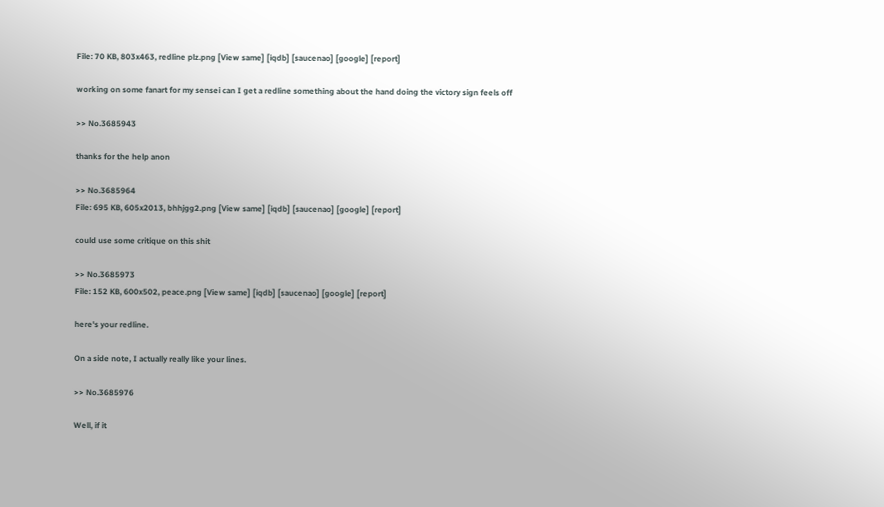File: 70 KB, 803x463, redline plz.png [View same] [iqdb] [saucenao] [google] [report]

working on some fanart for my sensei can I get a redline something about the hand doing the victory sign feels off

>> No.3685943

thanks for the help anon

>> No.3685964
File: 695 KB, 605x2013, bhhjgg2.png [View same] [iqdb] [saucenao] [google] [report]

could use some critique on this shit

>> No.3685973
File: 152 KB, 600x502, peace.png [View same] [iqdb] [saucenao] [google] [report]

here's your redline.

On a side note, I actually really like your lines.

>> No.3685976

Well, if it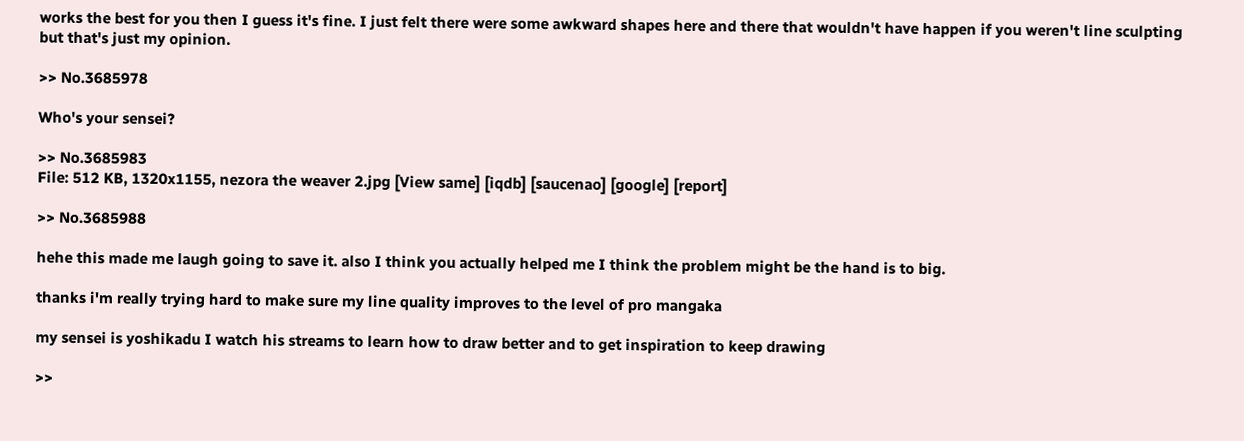works the best for you then I guess it's fine. I just felt there were some awkward shapes here and there that wouldn't have happen if you weren't line sculpting but that's just my opinion.

>> No.3685978

Who's your sensei?

>> No.3685983
File: 512 KB, 1320x1155, nezora the weaver 2.jpg [View same] [iqdb] [saucenao] [google] [report]

>> No.3685988

hehe this made me laugh going to save it. also I think you actually helped me I think the problem might be the hand is to big.

thanks i'm really trying hard to make sure my line quality improves to the level of pro mangaka

my sensei is yoshikadu I watch his streams to learn how to draw better and to get inspiration to keep drawing

>>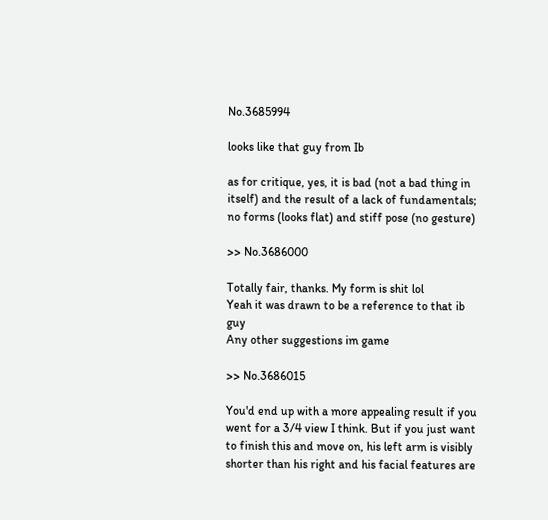No.3685994

looks like that guy from Ib

as for critique, yes, it is bad (not a bad thing in itself) and the result of a lack of fundamentals; no forms (looks flat) and stiff pose (no gesture)

>> No.3686000

Totally fair, thanks. My form is shit lol
Yeah it was drawn to be a reference to that ib guy
Any other suggestions im game

>> No.3686015

You'd end up with a more appealing result if you went for a 3/4 view I think. But if you just want to finish this and move on, his left arm is visibly shorter than his right and his facial features are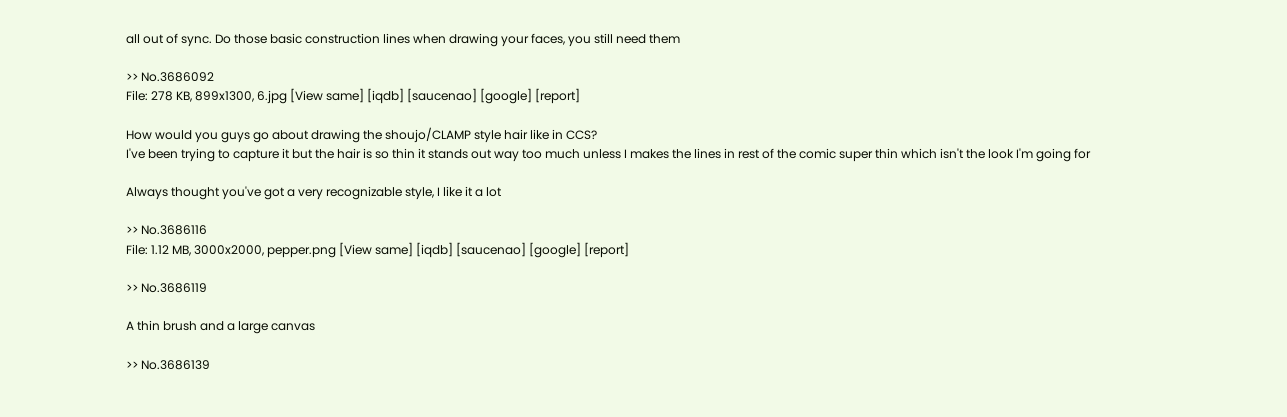all out of sync. Do those basic construction lines when drawing your faces, you still need them

>> No.3686092
File: 278 KB, 899x1300, 6.jpg [View same] [iqdb] [saucenao] [google] [report]

How would you guys go about drawing the shoujo/CLAMP style hair like in CCS?
I've been trying to capture it but the hair is so thin it stands out way too much unless I makes the lines in rest of the comic super thin which isn't the look I'm going for

Always thought you've got a very recognizable style, I like it a lot

>> No.3686116
File: 1.12 MB, 3000x2000, pepper.png [View same] [iqdb] [saucenao] [google] [report]

>> No.3686119

A thin brush and a large canvas

>> No.3686139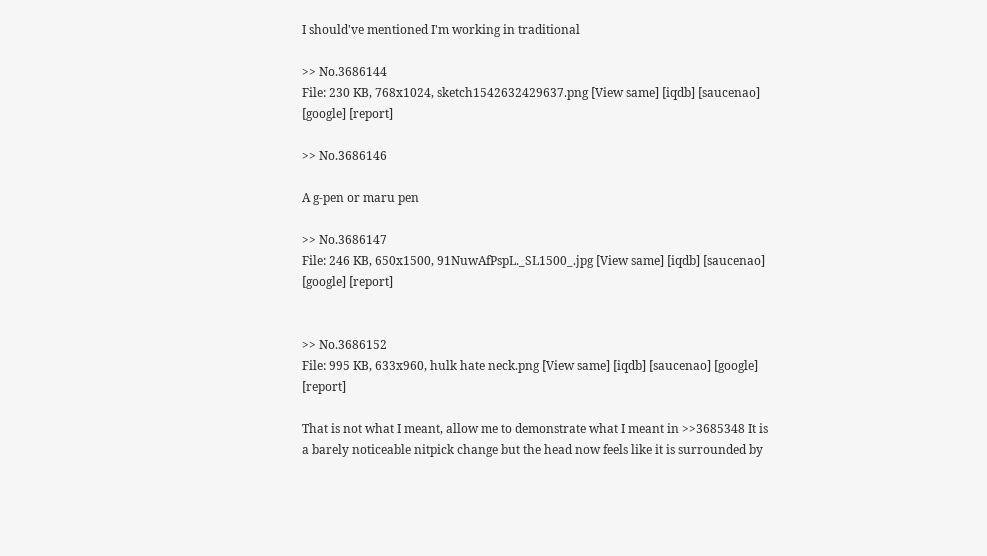I should've mentioned I'm working in traditional

>> No.3686144
File: 230 KB, 768x1024, sketch1542632429637.png [View same] [iqdb] [saucenao] [google] [report]

>> No.3686146

A g-pen or maru pen

>> No.3686147
File: 246 KB, 650x1500, 91NuwAfPspL._SL1500_.jpg [View same] [iqdb] [saucenao] [google] [report]


>> No.3686152
File: 995 KB, 633x960, hulk hate neck.png [View same] [iqdb] [saucenao] [google] [report]

That is not what I meant, allow me to demonstrate what I meant in >>3685348 It is a barely noticeable nitpick change but the head now feels like it is surrounded by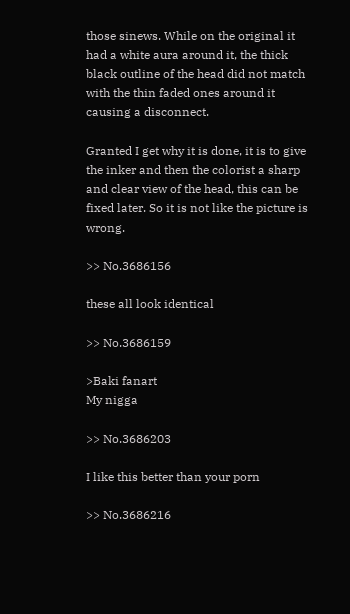those sinews. While on the original it had a white aura around it, the thick black outline of the head did not match with the thin faded ones around it causing a disconnect.

Granted I get why it is done, it is to give the inker and then the colorist a sharp and clear view of the head, this can be fixed later. So it is not like the picture is wrong.

>> No.3686156

these all look identical

>> No.3686159

>Baki fanart
My nigga

>> No.3686203

I like this better than your porn

>> No.3686216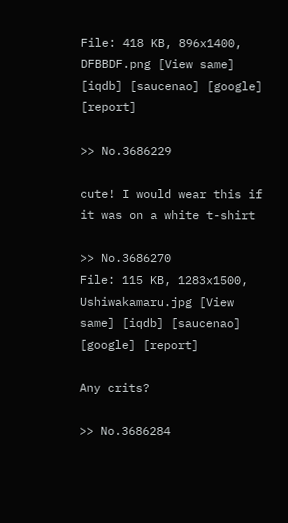File: 418 KB, 896x1400, DFBBDF.png [View same] [iqdb] [saucenao] [google] [report]

>> No.3686229

cute! I would wear this if it was on a white t-shirt

>> No.3686270
File: 115 KB, 1283x1500, Ushiwakamaru.jpg [View same] [iqdb] [saucenao] [google] [report]

Any crits?

>> No.3686284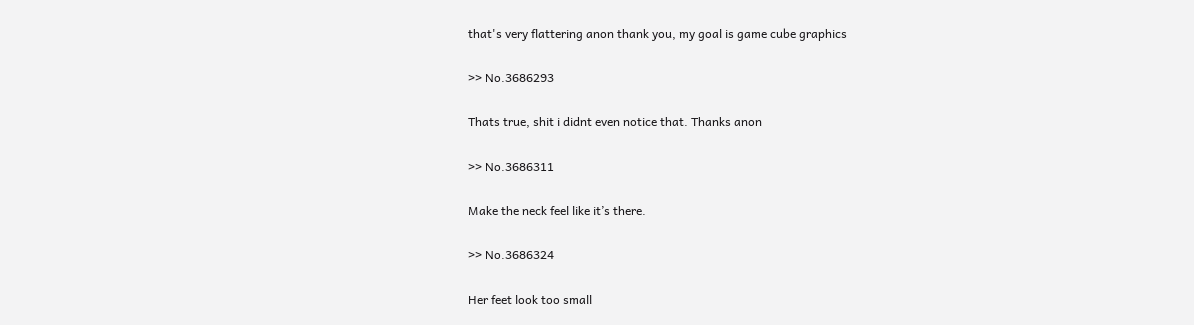that's very flattering anon thank you, my goal is game cube graphics

>> No.3686293

Thats true, shit i didnt even notice that. Thanks anon

>> No.3686311

Make the neck feel like it’s there.

>> No.3686324

Her feet look too small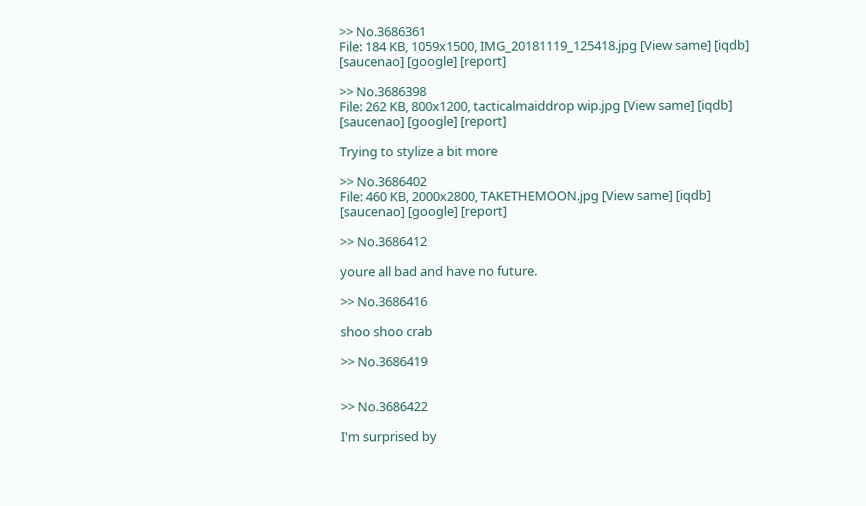>> No.3686361
File: 184 KB, 1059x1500, IMG_20181119_125418.jpg [View same] [iqdb] [saucenao] [google] [report]

>> No.3686398
File: 262 KB, 800x1200, tacticalmaiddrop wip.jpg [View same] [iqdb] [saucenao] [google] [report]

Trying to stylize a bit more

>> No.3686402
File: 460 KB, 2000x2800, TAKETHEMOON.jpg [View same] [iqdb] [saucenao] [google] [report]

>> No.3686412

youre all bad and have no future.

>> No.3686416

shoo shoo crab

>> No.3686419


>> No.3686422

I'm surprised by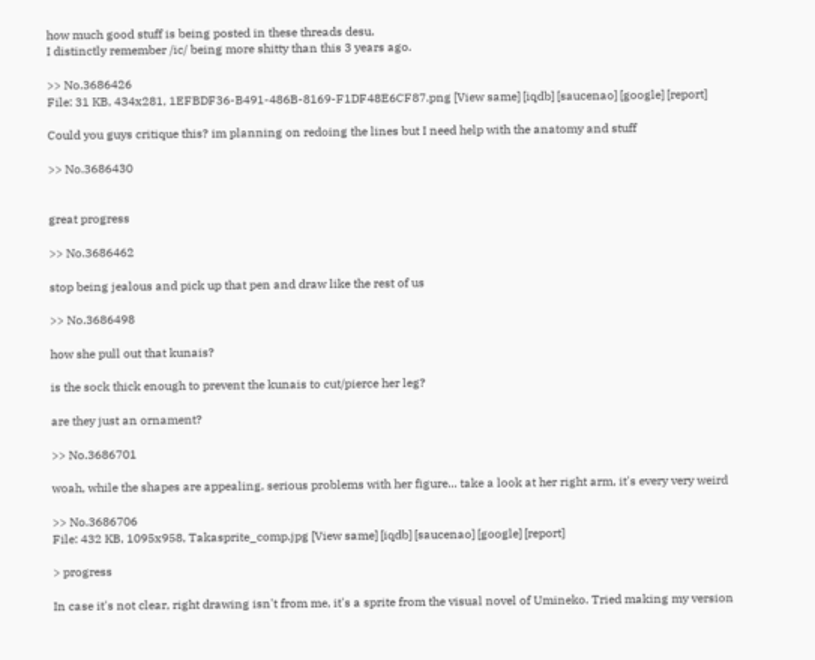how much good stuff is being posted in these threads desu.
I distinctly remember /ic/ being more shitty than this 3 years ago.

>> No.3686426
File: 31 KB, 434x281, 1EFBDF36-B491-486B-8169-F1DF48E6CF87.png [View same] [iqdb] [saucenao] [google] [report]

Could you guys critique this? im planning on redoing the lines but I need help with the anatomy and stuff

>> No.3686430


great progress

>> No.3686462

stop being jealous and pick up that pen and draw like the rest of us

>> No.3686498

how she pull out that kunais?

is the sock thick enough to prevent the kunais to cut/pierce her leg?

are they just an ornament?

>> No.3686701

woah, while the shapes are appealing, serious problems with her figure... take a look at her right arm, it's every very weird

>> No.3686706
File: 432 KB, 1095x958, Takasprite_comp.jpg [View same] [iqdb] [saucenao] [google] [report]

> progress

In case it's not clear, right drawing isn't from me, it's a sprite from the visual novel of Umineko. Tried making my version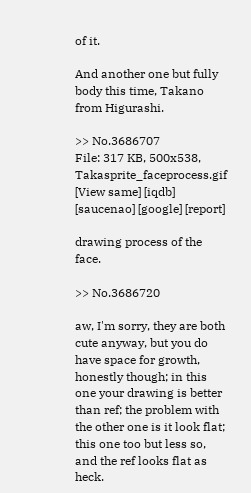of it.

And another one but fully body this time, Takano from Higurashi.

>> No.3686707
File: 317 KB, 500x538, Takasprite_faceprocess.gif [View same] [iqdb] [saucenao] [google] [report]

drawing process of the face.

>> No.3686720

aw, I'm sorry, they are both cute anyway, but you do have space for growth, honestly though; in this one your drawing is better than ref; the problem with the other one is it look flat; this one too but less so, and the ref looks flat as heck.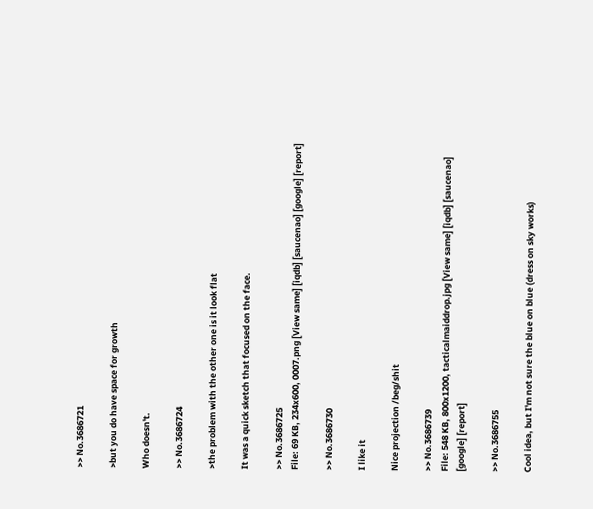>> No.3686721

>but you do have space for growth

Who doesn't.

>> No.3686724

>the problem with the other one is it look flat

It was a quick sketch that focused on the face.

>> No.3686725
File: 69 KB, 234x600, 0007.png [View same] [iqdb] [saucenao] [google] [report]

>> No.3686730

I like it

Nice projection /beg/shit

>> No.3686739
File: 548 KB, 800x1200, tacticalmaiddrop.jpg [View same] [iqdb] [saucenao] [google] [report]

>> No.3686755

Cool idea, but I'm not sure the blue on blue (dress on sky works)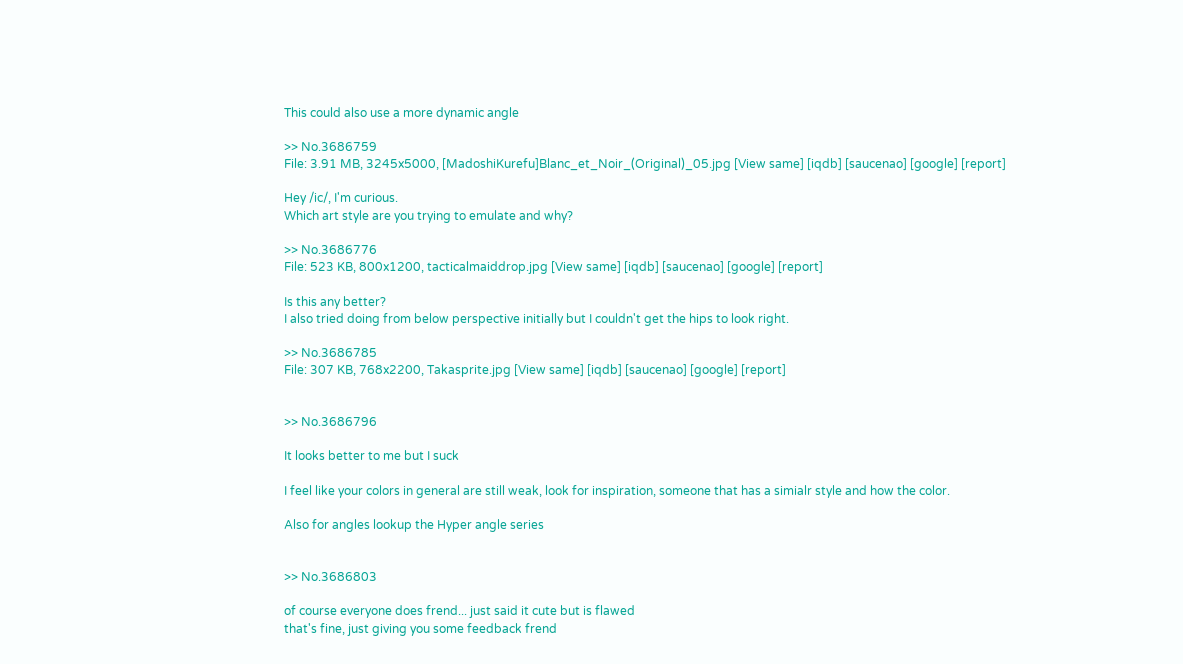This could also use a more dynamic angle

>> No.3686759
File: 3.91 MB, 3245x5000, [MadoshiKurefu]Blanc_et_Noir_(Original)_05.jpg [View same] [iqdb] [saucenao] [google] [report]

Hey /ic/, I'm curious.
Which art style are you trying to emulate and why?

>> No.3686776
File: 523 KB, 800x1200, tacticalmaiddrop.jpg [View same] [iqdb] [saucenao] [google] [report]

Is this any better?
I also tried doing from below perspective initially but I couldn't get the hips to look right.

>> No.3686785
File: 307 KB, 768x2200, Takasprite.jpg [View same] [iqdb] [saucenao] [google] [report]


>> No.3686796

It looks better to me but I suck

I feel like your colors in general are still weak, look for inspiration, someone that has a simialr style and how the color.

Also for angles lookup the Hyper angle series


>> No.3686803

of course everyone does frend... just said it cute but is flawed
that's fine, just giving you some feedback frend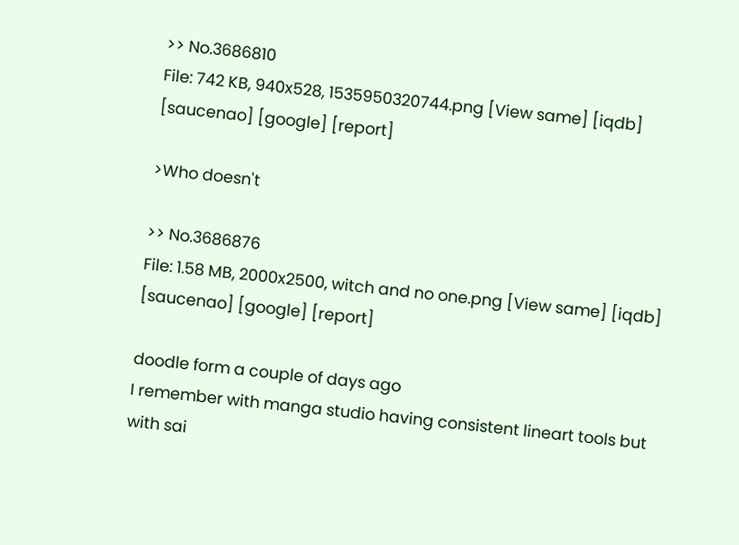>> No.3686810
File: 742 KB, 940x528, 1535950320744.png [View same] [iqdb] [saucenao] [google] [report]

>Who doesn't

>> No.3686876
File: 1.58 MB, 2000x2500, witch and no one.png [View same] [iqdb] [saucenao] [google] [report]

doodle form a couple of days ago
I remember with manga studio having consistent lineart tools but with sai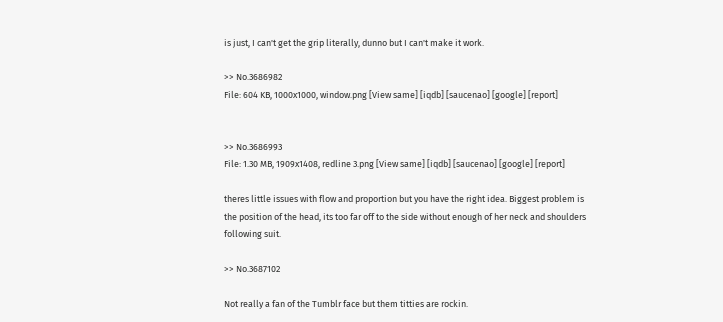is just, I can't get the grip literally, dunno but I can't make it work.

>> No.3686982
File: 604 KB, 1000x1000, window.png [View same] [iqdb] [saucenao] [google] [report]


>> No.3686993
File: 1.30 MB, 1909x1408, redline 3.png [View same] [iqdb] [saucenao] [google] [report]

theres little issues with flow and proportion but you have the right idea. Biggest problem is the position of the head, its too far off to the side without enough of her neck and shoulders following suit.

>> No.3687102

Not really a fan of the Tumblr face but them titties are rockin.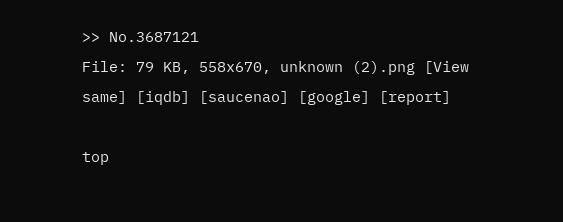>> No.3687121
File: 79 KB, 558x670, unknown (2).png [View same] [iqdb] [saucenao] [google] [report]

top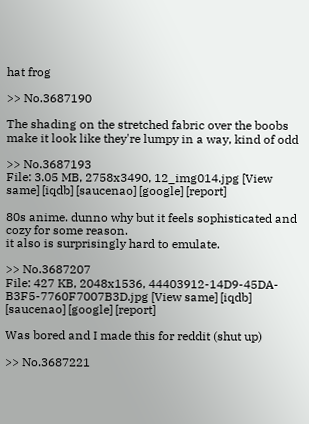hat frog

>> No.3687190

The shading on the stretched fabric over the boobs make it look like they're lumpy in a way, kind of odd

>> No.3687193
File: 3.05 MB, 2758x3490, 12_img014.jpg [View same] [iqdb] [saucenao] [google] [report]

80s anime. dunno why but it feels sophisticated and cozy for some reason.
it also is surprisingly hard to emulate.

>> No.3687207
File: 427 KB, 2048x1536, 44403912-14D9-45DA-B3F5-7760F7007B3D.jpg [View same] [iqdb] [saucenao] [google] [report]

Was bored and I made this for reddit (shut up)

>> No.3687221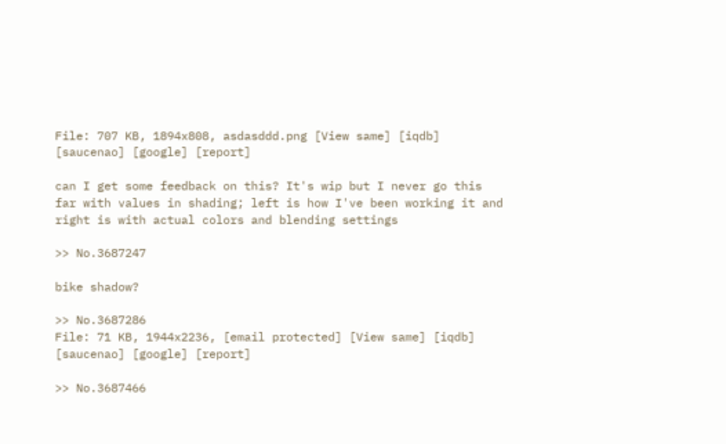File: 707 KB, 1894x808, asdasddd.png [View same] [iqdb] [saucenao] [google] [report]

can I get some feedback on this? It's wip but I never go this far with values in shading; left is how I've been working it and right is with actual colors and blending settings

>> No.3687247

bike shadow?

>> No.3687286
File: 71 KB, 1944x2236, [email protected] [View same] [iqdb] [saucenao] [google] [report]

>> No.3687466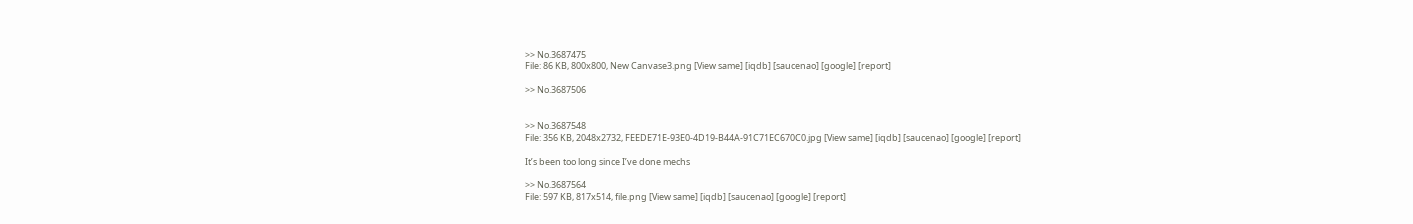>> No.3687475
File: 86 KB, 800x800, New Canvase3.png [View same] [iqdb] [saucenao] [google] [report]

>> No.3687506


>> No.3687548
File: 356 KB, 2048x2732, FEEDE71E-93E0-4D19-B44A-91C71EC670C0.jpg [View same] [iqdb] [saucenao] [google] [report]

It’s been too long since I’ve done mechs

>> No.3687564
File: 597 KB, 817x514, file.png [View same] [iqdb] [saucenao] [google] [report]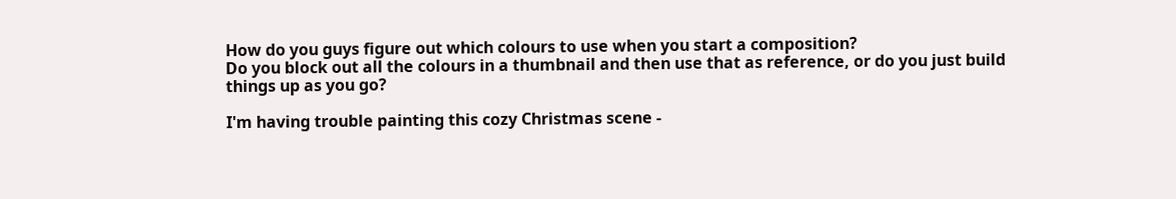How do you guys figure out which colours to use when you start a composition?
Do you block out all the colours in a thumbnail and then use that as reference, or do you just build things up as you go?

I'm having trouble painting this cozy Christmas scene -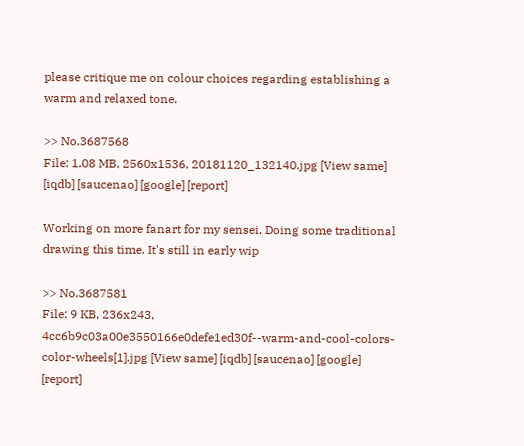please critique me on colour choices regarding establishing a warm and relaxed tone.

>> No.3687568
File: 1.08 MB, 2560x1536, 20181120_132140.jpg [View same] [iqdb] [saucenao] [google] [report]

Working on more fanart for my sensei. Doing some traditional drawing this time. It's still in early wip

>> No.3687581
File: 9 KB, 236x243, 4cc6b9c03a00e3550166e0defe1ed30f--warm-and-cool-colors-color-wheels[1].jpg [View same] [iqdb] [saucenao] [google] [report]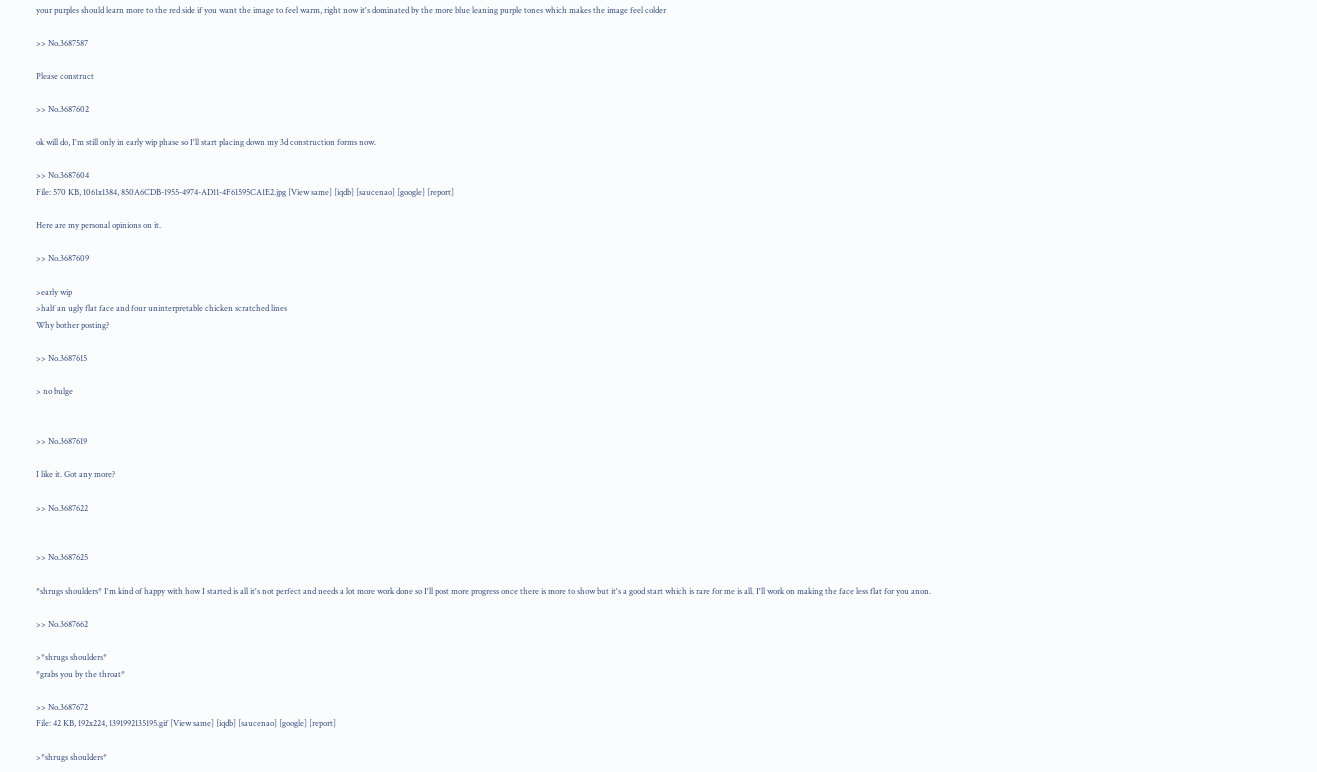your purples should learn more to the red side if you want the image to feel warm, right now it's dominated by the more blue leaning purple tones which makes the image feel colder

>> No.3687587

Please construct

>> No.3687602

ok will do, I'm still only in early wip phase so I'll start placing down my 3d construction forms now.

>> No.3687604
File: 570 KB, 1061x1384, 850A6CDB-1955-4974-AD11-4F61595CA1E2.jpg [View same] [iqdb] [saucenao] [google] [report]

Here are my personal opinions on it.

>> No.3687609

>early wip
>half an ugly flat face and four uninterpretable chicken scratched lines
Why bother posting?

>> No.3687615

> no bulge


>> No.3687619

I like it. Got any more?

>> No.3687622


>> No.3687625

*shrugs shoulders* I'm kind of happy with how I started is all it's not perfect and needs a lot more work done so I'll post more progress once there is more to show but it's a good start which is rare for me is all. I'll work on making the face less flat for you anon.

>> No.3687662

>*shrugs shoulders*
*grabs you by the throat*

>> No.3687672
File: 42 KB, 192x224, 1391992135195.gif [View same] [iqdb] [saucenao] [google] [report]

>*shrugs shoulders*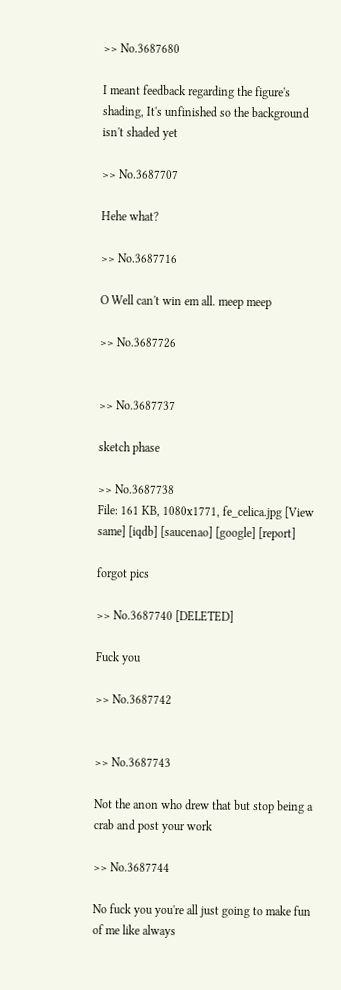>> No.3687680

I meant feedback regarding the figure's shading, It's unfinished so the background isn't shaded yet

>> No.3687707

Hehe what?

>> No.3687716

O Well can't win em all. meep meep

>> No.3687726


>> No.3687737

sketch phase

>> No.3687738
File: 161 KB, 1080x1771, fe_celica.jpg [View same] [iqdb] [saucenao] [google] [report]

forgot pics

>> No.3687740 [DELETED]

Fuck you

>> No.3687742


>> No.3687743

Not the anon who drew that but stop being a crab and post your work

>> No.3687744

No fuck you you're all just going to make fun of me like always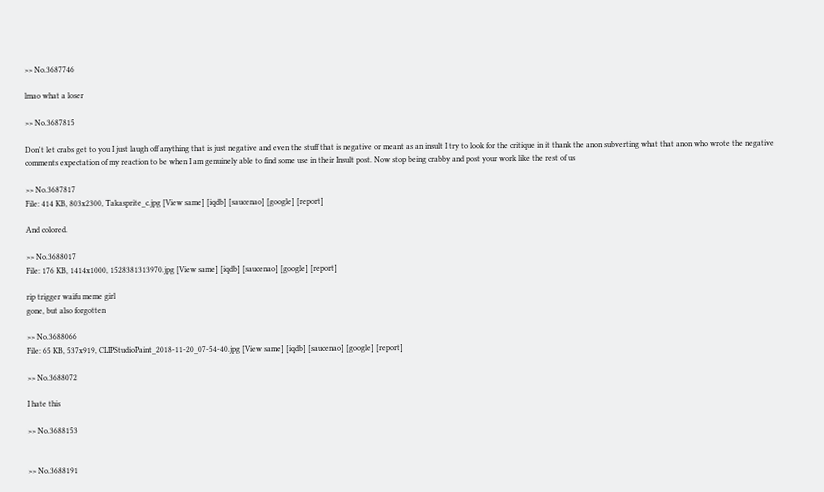>> No.3687746

lmao what a loser

>> No.3687815

Don't let crabs get to you I just laugh off anything that is just negative and even the stuff that is negative or meant as an insult I try to look for the critique in it thank the anon subverting what that anon who wrote the negative comments expectation of my reaction to be when I am genuinely able to find some use in their Insult post. Now stop being crabby and post your work like the rest of us

>> No.3687817
File: 414 KB, 803x2300, Takasprite_c.jpg [View same] [iqdb] [saucenao] [google] [report]

And colored.

>> No.3688017
File: 176 KB, 1414x1000, 1528381313970.jpg [View same] [iqdb] [saucenao] [google] [report]

rip trigger waifu meme girl
gone, but also forgotten

>> No.3688066
File: 65 KB, 537x919, CLIPStudioPaint_2018-11-20_07-54-40.jpg [View same] [iqdb] [saucenao] [google] [report]

>> No.3688072

I hate this

>> No.3688153


>> No.3688191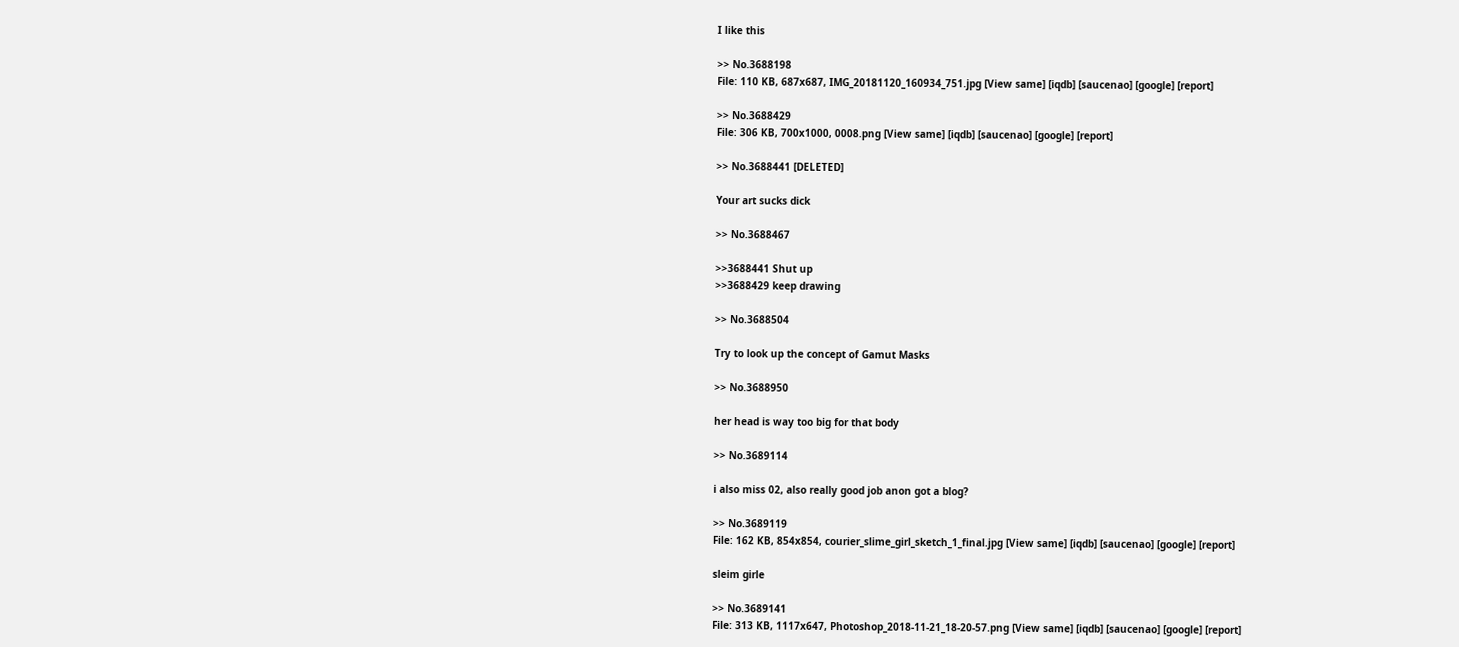I like this

>> No.3688198
File: 110 KB, 687x687, IMG_20181120_160934_751.jpg [View same] [iqdb] [saucenao] [google] [report]

>> No.3688429
File: 306 KB, 700x1000, 0008.png [View same] [iqdb] [saucenao] [google] [report]

>> No.3688441 [DELETED]

Your art sucks dick

>> No.3688467

>>3688441 Shut up
>>3688429 keep drawing

>> No.3688504

Try to look up the concept of Gamut Masks

>> No.3688950

her head is way too big for that body

>> No.3689114

i also miss 02, also really good job anon got a blog?

>> No.3689119
File: 162 KB, 854x854, courier_slime_girl_sketch_1_final.jpg [View same] [iqdb] [saucenao] [google] [report]

sleim girle

>> No.3689141
File: 313 KB, 1117x647, Photoshop_2018-11-21_18-20-57.png [View same] [iqdb] [saucenao] [google] [report]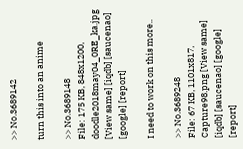>> No.3689142

turn this into an anime

>> No.3689148
File: 175 KB, 848x1200, doodle2018may04_0RE_ka.jpg [View same] [iqdb] [saucenao] [google] [report]

I need to work on this more..

>> No.3689248
File: 67 KB, 1101x817, Capture98.png [View same] [iqdb] [saucenao] [google] [report]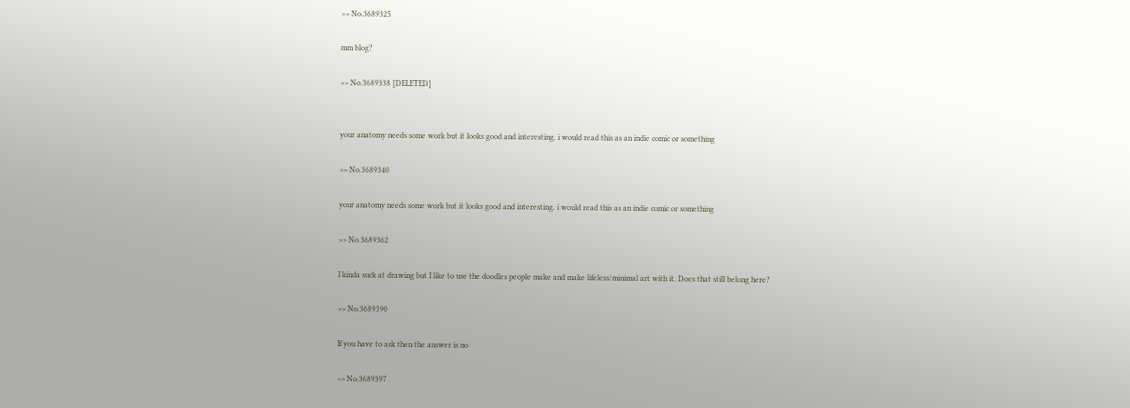>> No.3689325

mm blog?

>> No.3689338 [DELETED]


your anatomy needs some work but it looks good and interesting. i would read this as an indie comic or something

>> No.3689340

your anatomy needs some work but it looks good and interesting. i would read this as an indie comic or something

>> No.3689362

I kinda suck at drawing but I like to use the doodles people make and make lifeless/minimal art with it. Does that still belong here?

>> No.3689390

If you have to ask then the answer is no

>> No.3689397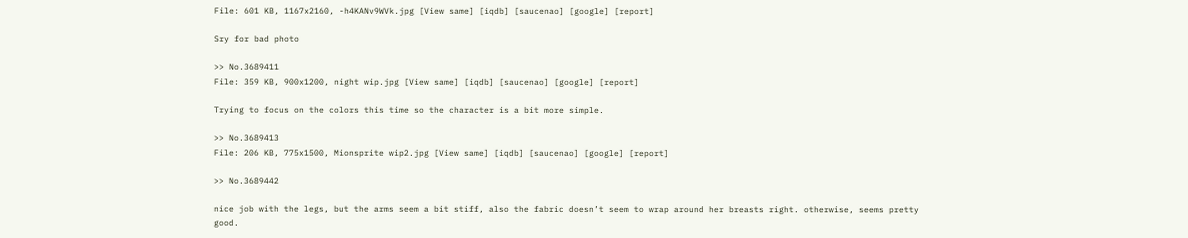File: 601 KB, 1167x2160, -h4KANv9WVk.jpg [View same] [iqdb] [saucenao] [google] [report]

Sry for bad photo

>> No.3689411
File: 359 KB, 900x1200, night wip.jpg [View same] [iqdb] [saucenao] [google] [report]

Trying to focus on the colors this time so the character is a bit more simple.

>> No.3689413
File: 206 KB, 775x1500, Mionsprite wip2.jpg [View same] [iqdb] [saucenao] [google] [report]

>> No.3689442

nice job with the legs, but the arms seem a bit stiff, also the fabric doesn’t seem to wrap around her breasts right. otherwise, seems pretty good.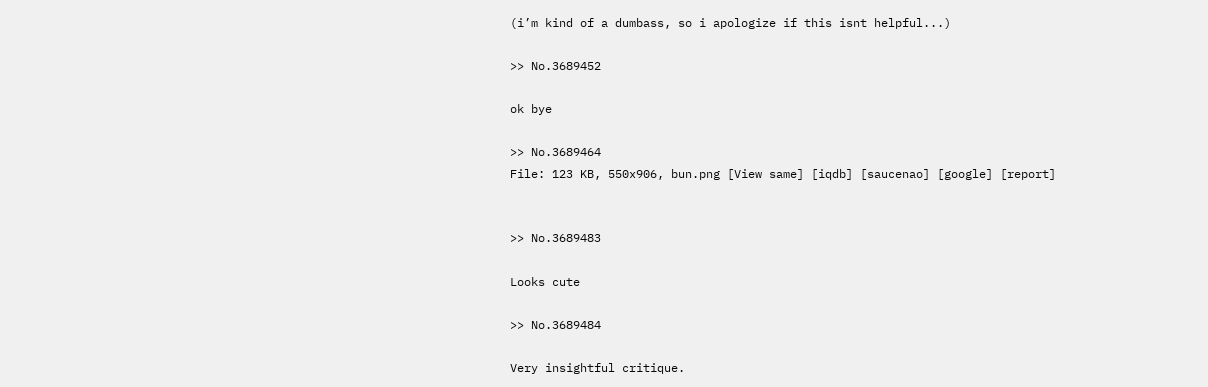(i’m kind of a dumbass, so i apologize if this isnt helpful...)

>> No.3689452

ok bye

>> No.3689464
File: 123 KB, 550x906, bun.png [View same] [iqdb] [saucenao] [google] [report]


>> No.3689483

Looks cute

>> No.3689484

Very insightful critique.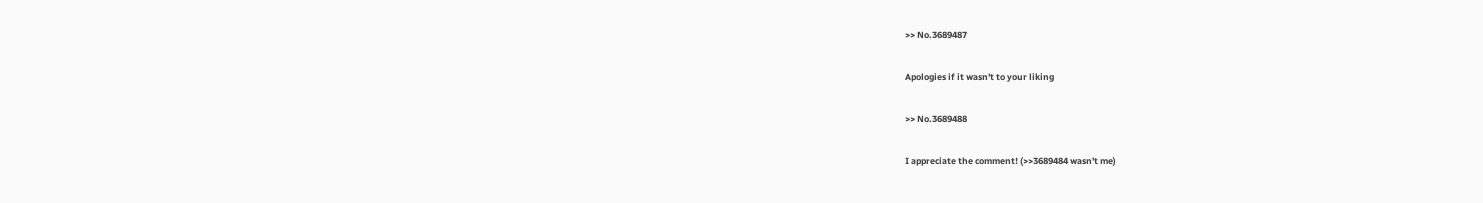>> No.3689487

Apologies if it wasn't to your liking

>> No.3689488

I appreciate the comment! (>>3689484 wasn't me)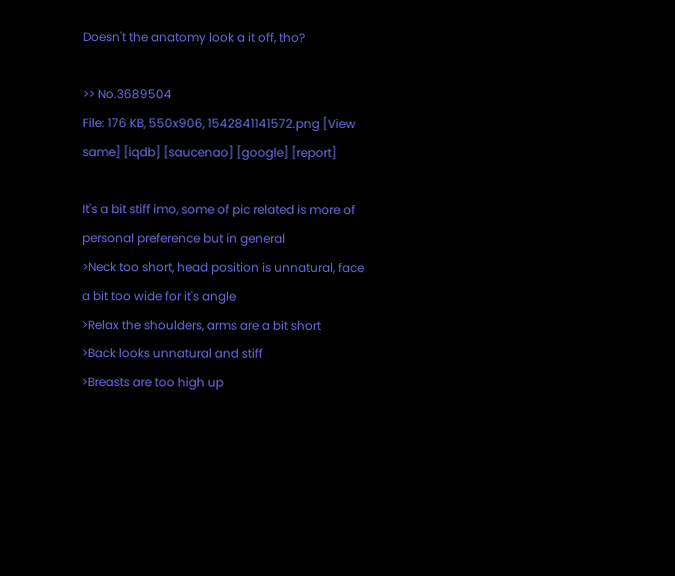Doesn't the anatomy look a it off, tho?

>> No.3689504
File: 176 KB, 550x906, 1542841141572.png [View same] [iqdb] [saucenao] [google] [report]

It's a bit stiff imo, some of pic related is more of personal preference but in general
>Neck too short, head position is unnatural, face a bit too wide for it's angle
>Relax the shoulders, arms are a bit short
>Back looks unnatural and stiff
>Breasts are too high up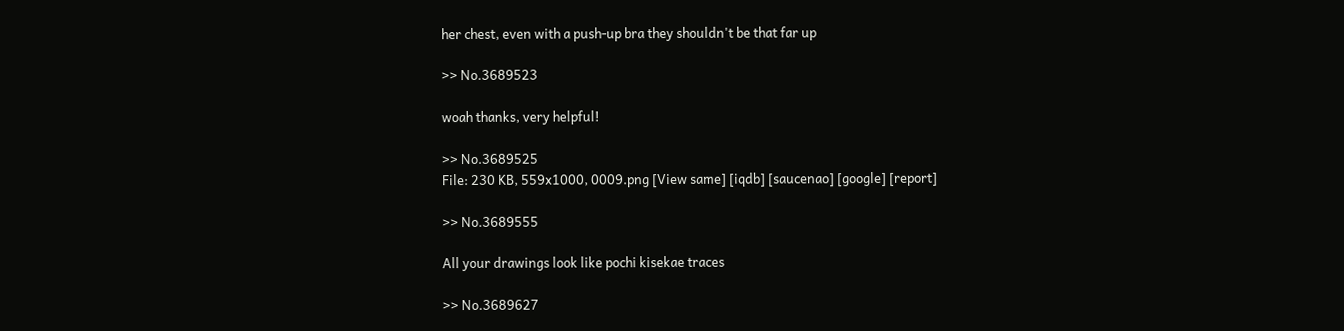her chest, even with a push-up bra they shouldn't be that far up

>> No.3689523

woah thanks, very helpful!

>> No.3689525
File: 230 KB, 559x1000, 0009.png [View same] [iqdb] [saucenao] [google] [report]

>> No.3689555

All your drawings look like pochi kisekae traces

>> No.3689627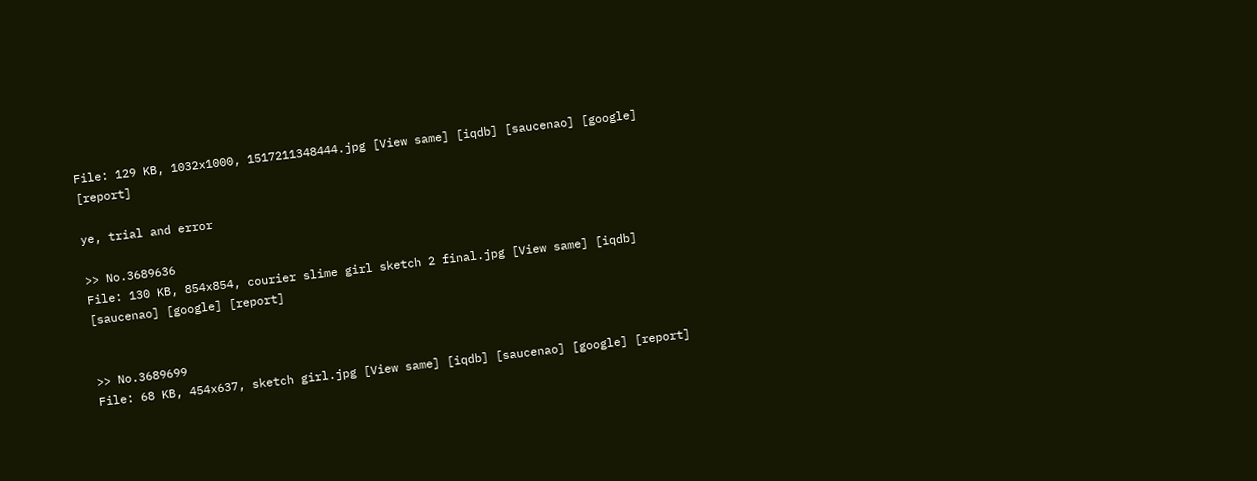File: 129 KB, 1032x1000, 1517211348444.jpg [View same] [iqdb] [saucenao] [google] [report]

ye, trial and error

>> No.3689636
File: 130 KB, 854x854, courier slime girl sketch 2 final.jpg [View same] [iqdb] [saucenao] [google] [report]


>> No.3689699
File: 68 KB, 454x637, sketch girl.jpg [View same] [iqdb] [saucenao] [google] [report]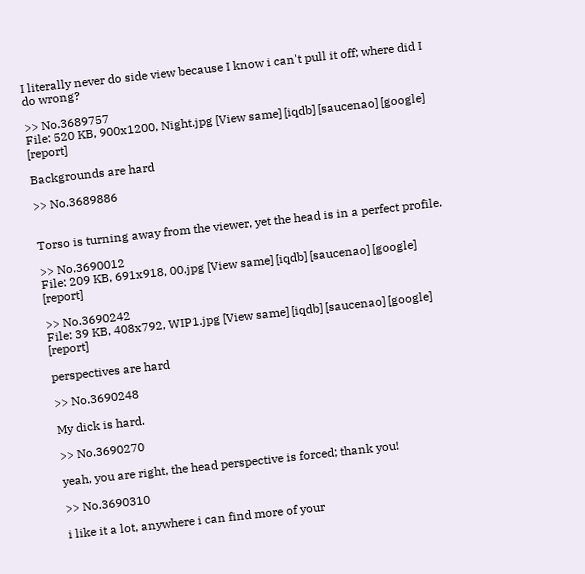I literally never do side view because I know i can't pull it off; where did I do wrong?

>> No.3689757
File: 520 KB, 900x1200, Night.jpg [View same] [iqdb] [saucenao] [google] [report]

Backgrounds are hard

>> No.3689886


Torso is turning away from the viewer, yet the head is in a perfect profile.

>> No.3690012
File: 209 KB, 691x918, 00.jpg [View same] [iqdb] [saucenao] [google] [report]

>> No.3690242
File: 39 KB, 408x792, WIP1.jpg [View same] [iqdb] [saucenao] [google] [report]

perspectives are hard

>> No.3690248

My dick is hard.

>> No.3690270

yeah, you are right, the head perspective is forced; thank you!

>> No.3690310

i like it a lot, anywhere i can find more of your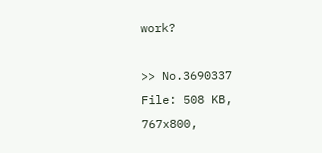work?

>> No.3690337
File: 508 KB, 767x800,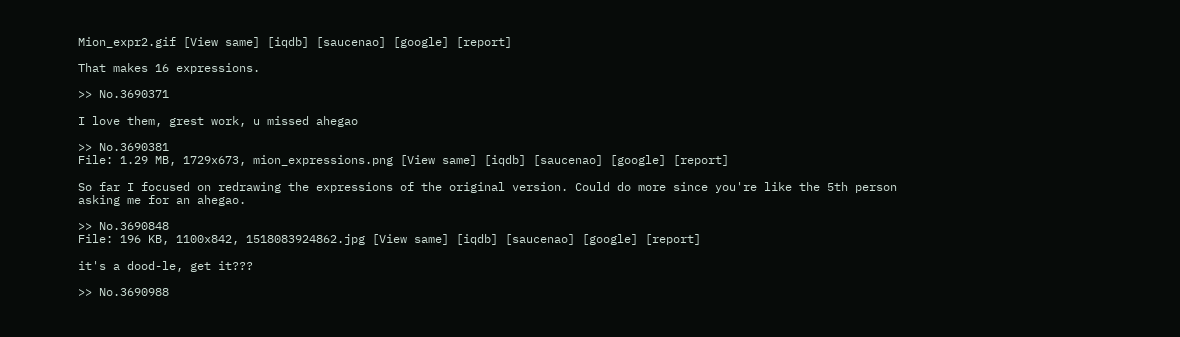Mion_expr2.gif [View same] [iqdb] [saucenao] [google] [report]

That makes 16 expressions.

>> No.3690371

I love them, grest work, u missed ahegao

>> No.3690381
File: 1.29 MB, 1729x673, mion_expressions.png [View same] [iqdb] [saucenao] [google] [report]

So far I focused on redrawing the expressions of the original version. Could do more since you're like the 5th person asking me for an ahegao.

>> No.3690848
File: 196 KB, 1100x842, 1518083924862.jpg [View same] [iqdb] [saucenao] [google] [report]

it's a dood-le, get it???

>> No.3690988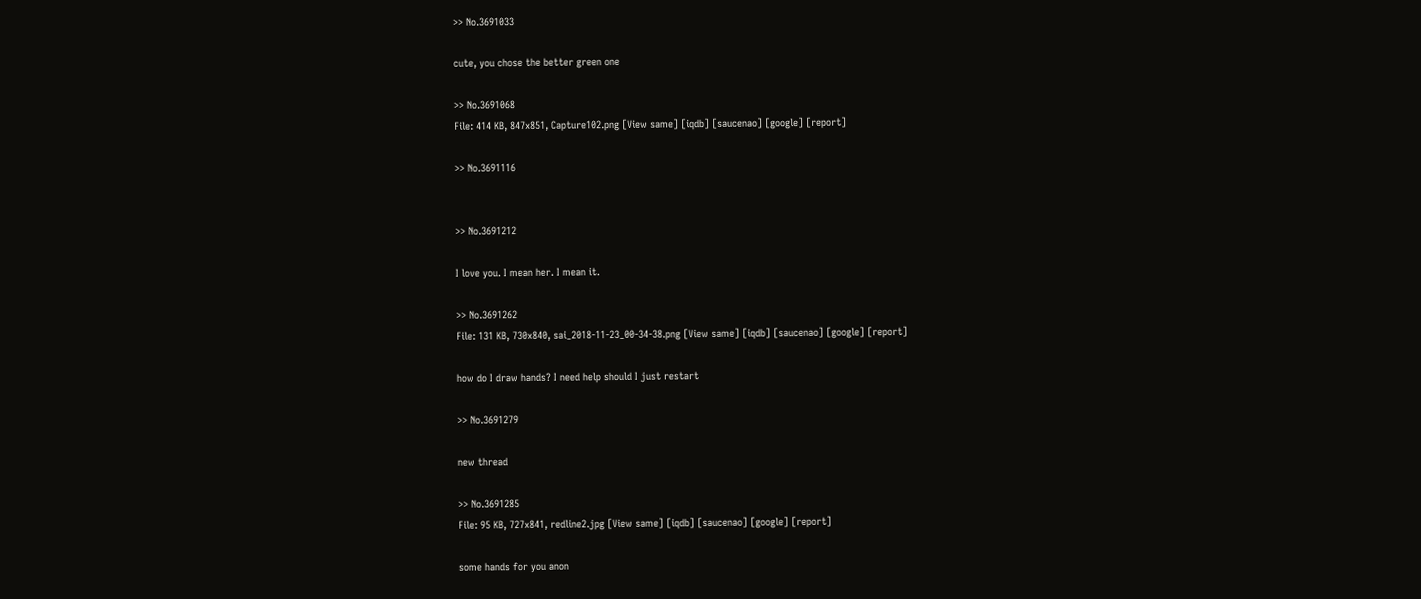>> No.3691033

cute, you chose the better green one

>> No.3691068
File: 414 KB, 847x851, Capture102.png [View same] [iqdb] [saucenao] [google] [report]

>> No.3691116


>> No.3691212

I love you. I mean her. I mean it.

>> No.3691262
File: 131 KB, 730x840, sai_2018-11-23_00-34-38.png [View same] [iqdb] [saucenao] [google] [report]

how do I draw hands? I need help should I just restart

>> No.3691279

new thread

>> No.3691285
File: 95 KB, 727x841, redline2.jpg [View same] [iqdb] [saucenao] [google] [report]

some hands for you anon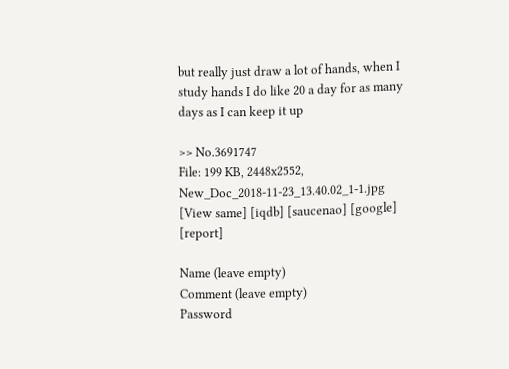but really just draw a lot of hands, when I study hands I do like 20 a day for as many days as I can keep it up

>> No.3691747
File: 199 KB, 2448x2552, New_Doc_2018-11-23_13.40.02_1-1.jpg [View same] [iqdb] [saucenao] [google] [report]

Name (leave empty)
Comment (leave empty)
Password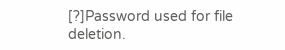[?]Password used for file deletion.